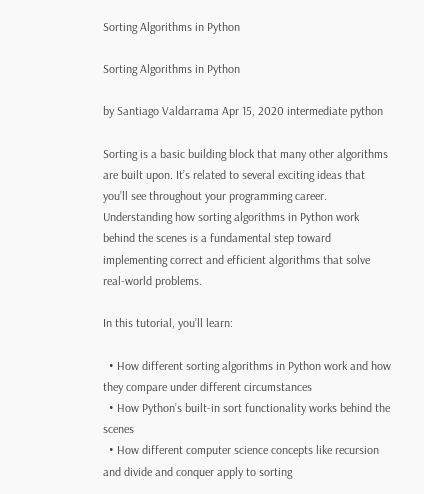Sorting Algorithms in Python

Sorting Algorithms in Python

by Santiago Valdarrama Apr 15, 2020 intermediate python

Sorting is a basic building block that many other algorithms are built upon. It’s related to several exciting ideas that you’ll see throughout your programming career. Understanding how sorting algorithms in Python work behind the scenes is a fundamental step toward implementing correct and efficient algorithms that solve real-world problems.

In this tutorial, you’ll learn:

  • How different sorting algorithms in Python work and how they compare under different circumstances
  • How Python’s built-in sort functionality works behind the scenes
  • How different computer science concepts like recursion and divide and conquer apply to sorting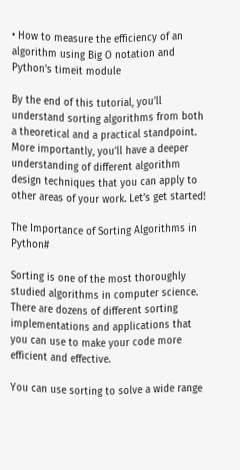• How to measure the efficiency of an algorithm using Big O notation and Python’s timeit module

By the end of this tutorial, you’ll understand sorting algorithms from both a theoretical and a practical standpoint. More importantly, you’ll have a deeper understanding of different algorithm design techniques that you can apply to other areas of your work. Let’s get started!

The Importance of Sorting Algorithms in Python#

Sorting is one of the most thoroughly studied algorithms in computer science. There are dozens of different sorting implementations and applications that you can use to make your code more efficient and effective.

You can use sorting to solve a wide range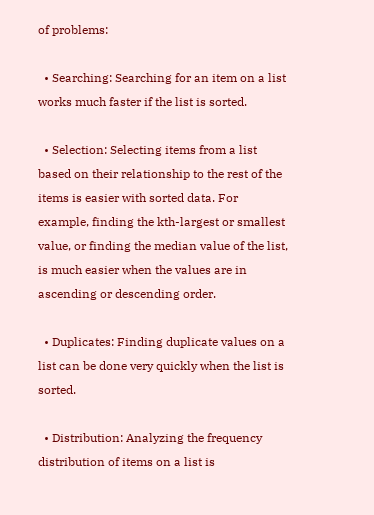of problems:

  • Searching: Searching for an item on a list works much faster if the list is sorted.

  • Selection: Selecting items from a list based on their relationship to the rest of the items is easier with sorted data. For example, finding the kth-largest or smallest value, or finding the median value of the list, is much easier when the values are in ascending or descending order.

  • Duplicates: Finding duplicate values on a list can be done very quickly when the list is sorted.

  • Distribution: Analyzing the frequency distribution of items on a list is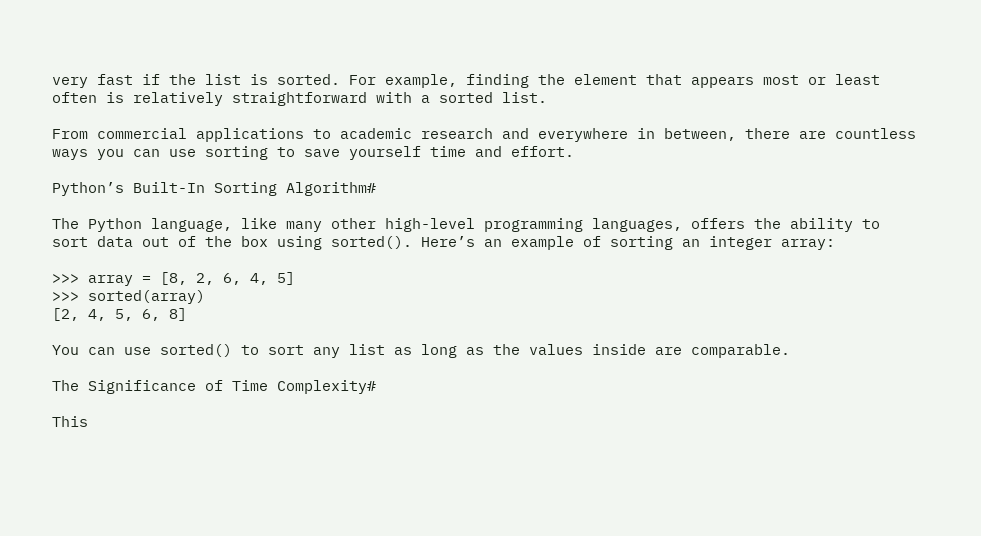very fast if the list is sorted. For example, finding the element that appears most or least often is relatively straightforward with a sorted list.

From commercial applications to academic research and everywhere in between, there are countless ways you can use sorting to save yourself time and effort.

Python’s Built-In Sorting Algorithm#

The Python language, like many other high-level programming languages, offers the ability to sort data out of the box using sorted(). Here’s an example of sorting an integer array:

>>> array = [8, 2, 6, 4, 5]
>>> sorted(array)
[2, 4, 5, 6, 8]

You can use sorted() to sort any list as long as the values inside are comparable.

The Significance of Time Complexity#

This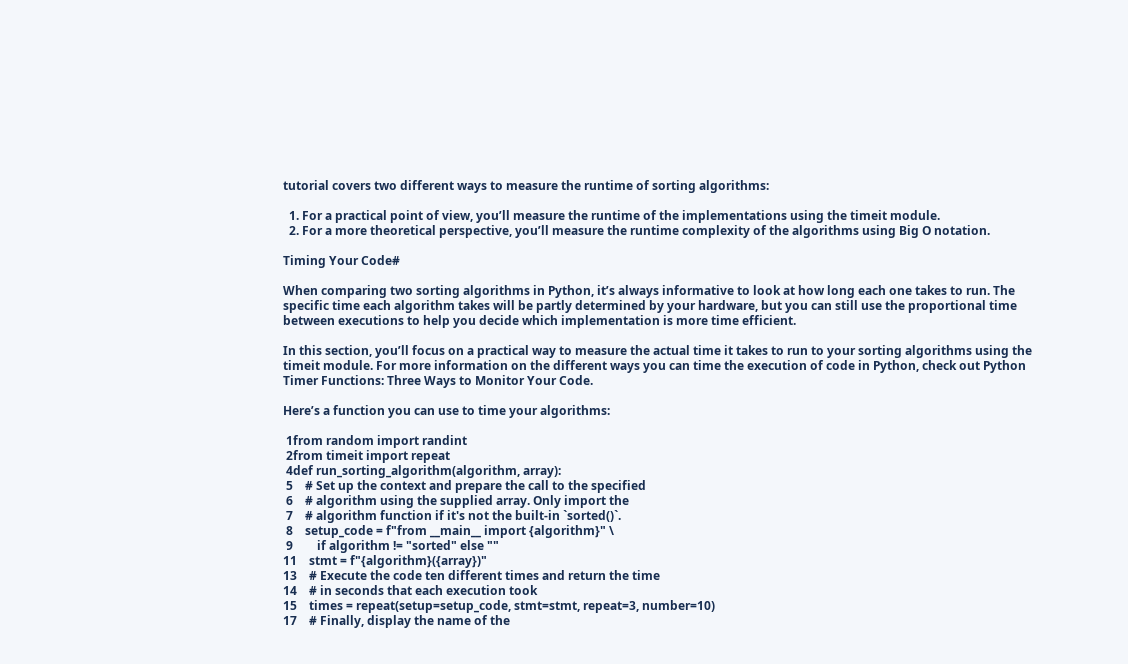tutorial covers two different ways to measure the runtime of sorting algorithms:

  1. For a practical point of view, you’ll measure the runtime of the implementations using the timeit module.
  2. For a more theoretical perspective, you’ll measure the runtime complexity of the algorithms using Big O notation.

Timing Your Code#

When comparing two sorting algorithms in Python, it’s always informative to look at how long each one takes to run. The specific time each algorithm takes will be partly determined by your hardware, but you can still use the proportional time between executions to help you decide which implementation is more time efficient.

In this section, you’ll focus on a practical way to measure the actual time it takes to run to your sorting algorithms using the timeit module. For more information on the different ways you can time the execution of code in Python, check out Python Timer Functions: Three Ways to Monitor Your Code.

Here’s a function you can use to time your algorithms:

 1from random import randint
 2from timeit import repeat
 4def run_sorting_algorithm(algorithm, array):
 5    # Set up the context and prepare the call to the specified
 6    # algorithm using the supplied array. Only import the
 7    # algorithm function if it's not the built-in `sorted()`.
 8    setup_code = f"from __main__ import {algorithm}" \
 9        if algorithm != "sorted" else ""
11    stmt = f"{algorithm}({array})"
13    # Execute the code ten different times and return the time
14    # in seconds that each execution took
15    times = repeat(setup=setup_code, stmt=stmt, repeat=3, number=10)
17    # Finally, display the name of the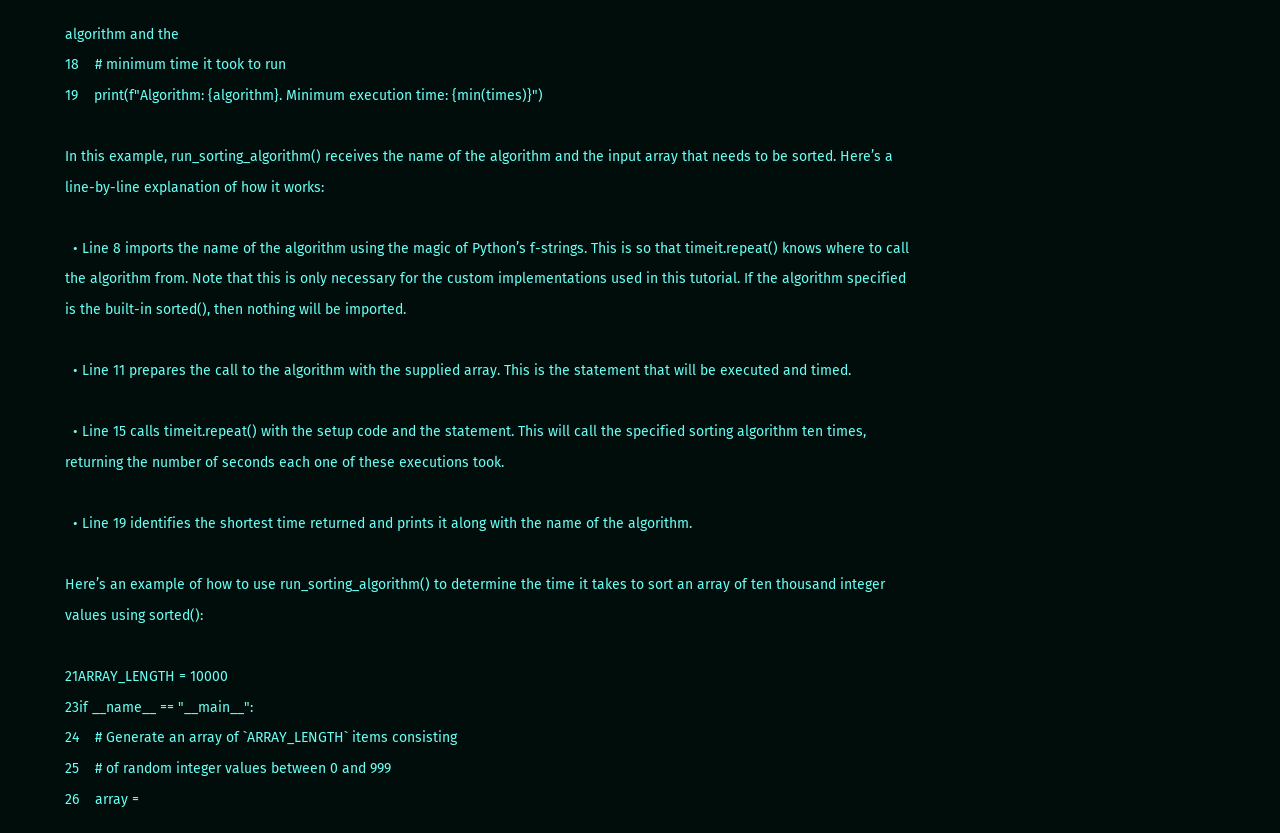algorithm and the
18    # minimum time it took to run
19    print(f"Algorithm: {algorithm}. Minimum execution time: {min(times)}")

In this example, run_sorting_algorithm() receives the name of the algorithm and the input array that needs to be sorted. Here’s a line-by-line explanation of how it works:

  • Line 8 imports the name of the algorithm using the magic of Python’s f-strings. This is so that timeit.repeat() knows where to call the algorithm from. Note that this is only necessary for the custom implementations used in this tutorial. If the algorithm specified is the built-in sorted(), then nothing will be imported.

  • Line 11 prepares the call to the algorithm with the supplied array. This is the statement that will be executed and timed.

  • Line 15 calls timeit.repeat() with the setup code and the statement. This will call the specified sorting algorithm ten times, returning the number of seconds each one of these executions took.

  • Line 19 identifies the shortest time returned and prints it along with the name of the algorithm.

Here’s an example of how to use run_sorting_algorithm() to determine the time it takes to sort an array of ten thousand integer values using sorted():

21ARRAY_LENGTH = 10000
23if __name__ == "__main__":
24    # Generate an array of `ARRAY_LENGTH` items consisting
25    # of random integer values between 0 and 999
26    array =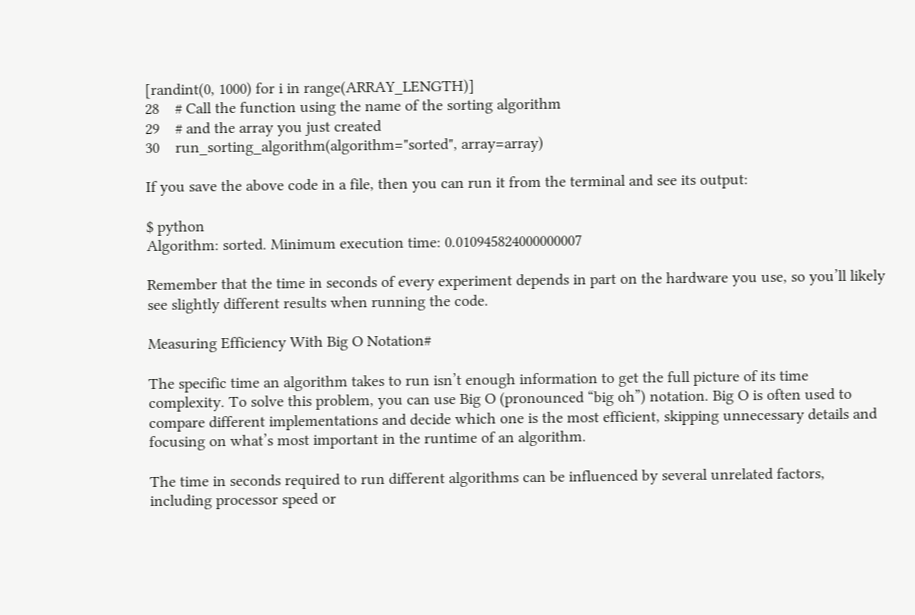[randint(0, 1000) for i in range(ARRAY_LENGTH)]
28    # Call the function using the name of the sorting algorithm
29    # and the array you just created
30    run_sorting_algorithm(algorithm="sorted", array=array)

If you save the above code in a file, then you can run it from the terminal and see its output:

$ python
Algorithm: sorted. Minimum execution time: 0.010945824000000007

Remember that the time in seconds of every experiment depends in part on the hardware you use, so you’ll likely see slightly different results when running the code.

Measuring Efficiency With Big O Notation#

The specific time an algorithm takes to run isn’t enough information to get the full picture of its time complexity. To solve this problem, you can use Big O (pronounced “big oh”) notation. Big O is often used to compare different implementations and decide which one is the most efficient, skipping unnecessary details and focusing on what’s most important in the runtime of an algorithm.

The time in seconds required to run different algorithms can be influenced by several unrelated factors, including processor speed or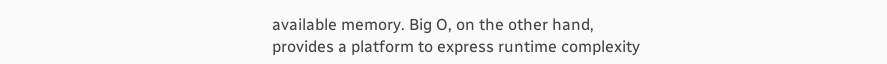available memory. Big O, on the other hand, provides a platform to express runtime complexity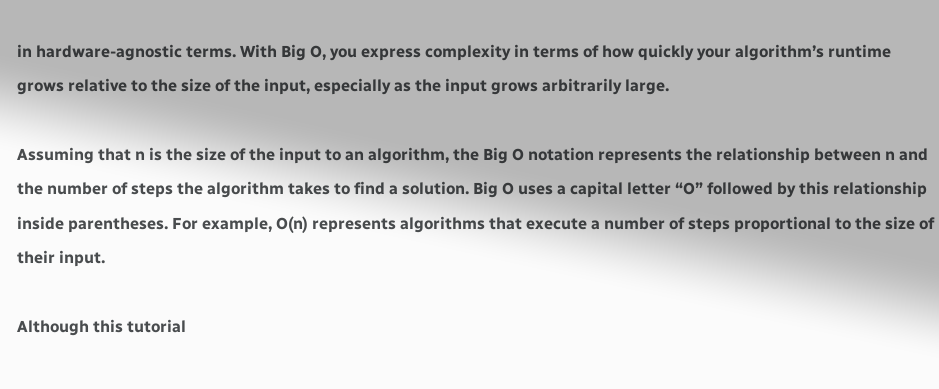in hardware-agnostic terms. With Big O, you express complexity in terms of how quickly your algorithm’s runtime grows relative to the size of the input, especially as the input grows arbitrarily large.

Assuming that n is the size of the input to an algorithm, the Big O notation represents the relationship between n and the number of steps the algorithm takes to find a solution. Big O uses a capital letter “O” followed by this relationship inside parentheses. For example, O(n) represents algorithms that execute a number of steps proportional to the size of their input.

Although this tutorial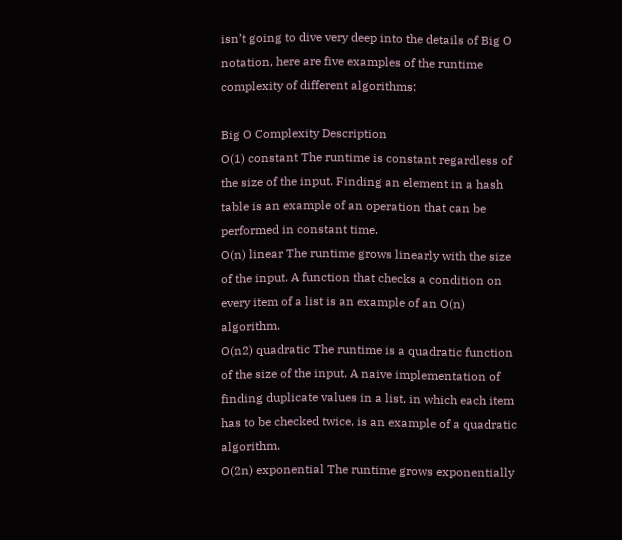isn’t going to dive very deep into the details of Big O notation, here are five examples of the runtime complexity of different algorithms:

Big O Complexity Description
O(1) constant The runtime is constant regardless of the size of the input. Finding an element in a hash table is an example of an operation that can be performed in constant time.
O(n) linear The runtime grows linearly with the size of the input. A function that checks a condition on every item of a list is an example of an O(n) algorithm.
O(n2) quadratic The runtime is a quadratic function of the size of the input. A naive implementation of finding duplicate values in a list, in which each item has to be checked twice, is an example of a quadratic algorithm.
O(2n) exponential The runtime grows exponentially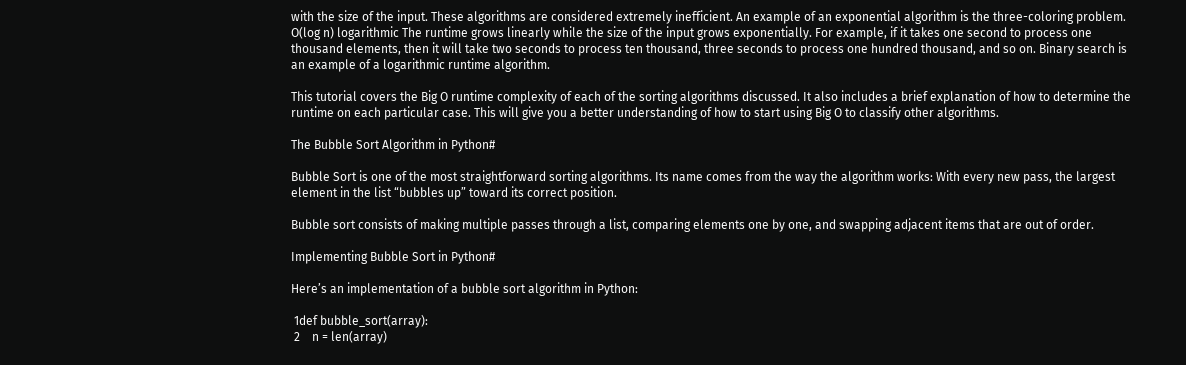with the size of the input. These algorithms are considered extremely inefficient. An example of an exponential algorithm is the three-coloring problem.
O(log n) logarithmic The runtime grows linearly while the size of the input grows exponentially. For example, if it takes one second to process one thousand elements, then it will take two seconds to process ten thousand, three seconds to process one hundred thousand, and so on. Binary search is an example of a logarithmic runtime algorithm.

This tutorial covers the Big O runtime complexity of each of the sorting algorithms discussed. It also includes a brief explanation of how to determine the runtime on each particular case. This will give you a better understanding of how to start using Big O to classify other algorithms.

The Bubble Sort Algorithm in Python#

Bubble Sort is one of the most straightforward sorting algorithms. Its name comes from the way the algorithm works: With every new pass, the largest element in the list “bubbles up” toward its correct position.

Bubble sort consists of making multiple passes through a list, comparing elements one by one, and swapping adjacent items that are out of order.

Implementing Bubble Sort in Python#

Here’s an implementation of a bubble sort algorithm in Python:

 1def bubble_sort(array):
 2    n = len(array)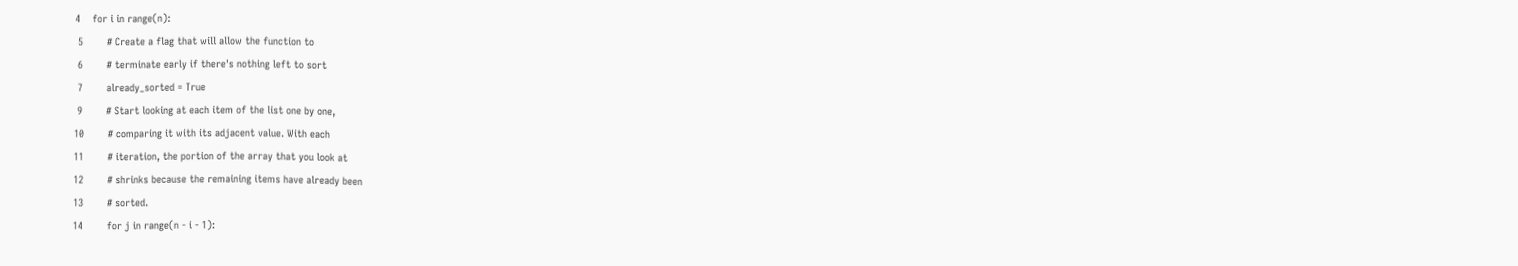4    for i in range(n):
 5        # Create a flag that will allow the function to
 6        # terminate early if there's nothing left to sort
 7        already_sorted = True
 9        # Start looking at each item of the list one by one,
10        # comparing it with its adjacent value. With each
11        # iteration, the portion of the array that you look at
12        # shrinks because the remaining items have already been
13        # sorted.
14        for j in range(n - i - 1):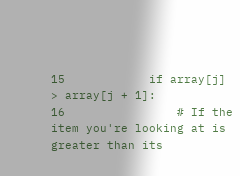15            if array[j] > array[j + 1]:
16                # If the item you're looking at is greater than its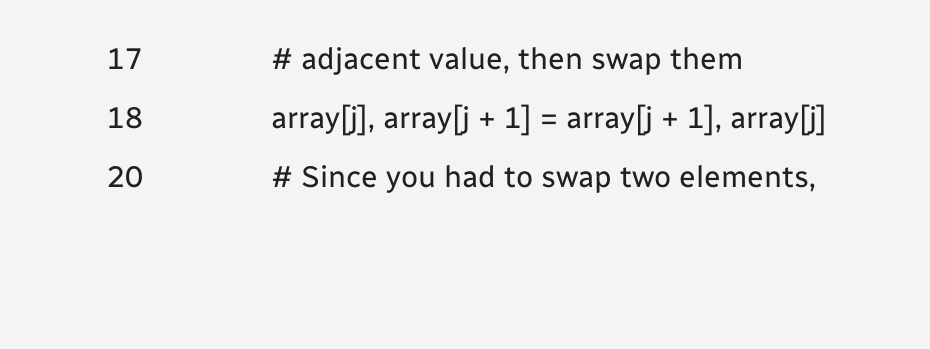17                # adjacent value, then swap them
18                array[j], array[j + 1] = array[j + 1], array[j]
20                # Since you had to swap two elements,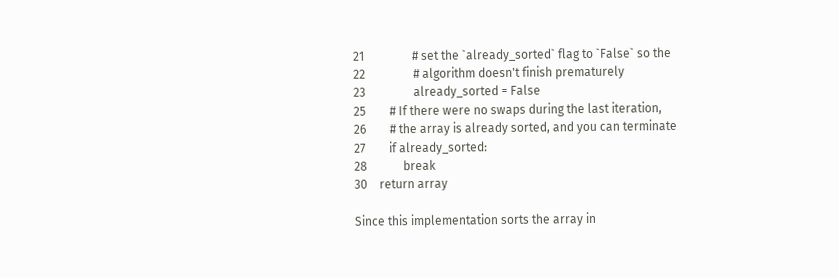21                # set the `already_sorted` flag to `False` so the
22                # algorithm doesn't finish prematurely
23                already_sorted = False
25        # If there were no swaps during the last iteration,
26        # the array is already sorted, and you can terminate
27        if already_sorted:
28            break
30    return array

Since this implementation sorts the array in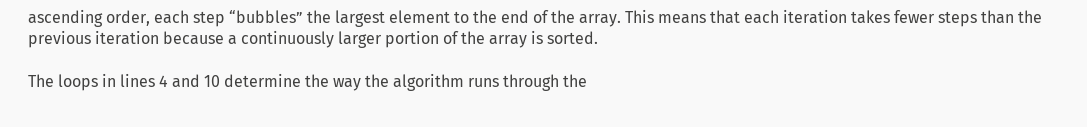ascending order, each step “bubbles” the largest element to the end of the array. This means that each iteration takes fewer steps than the previous iteration because a continuously larger portion of the array is sorted.

The loops in lines 4 and 10 determine the way the algorithm runs through the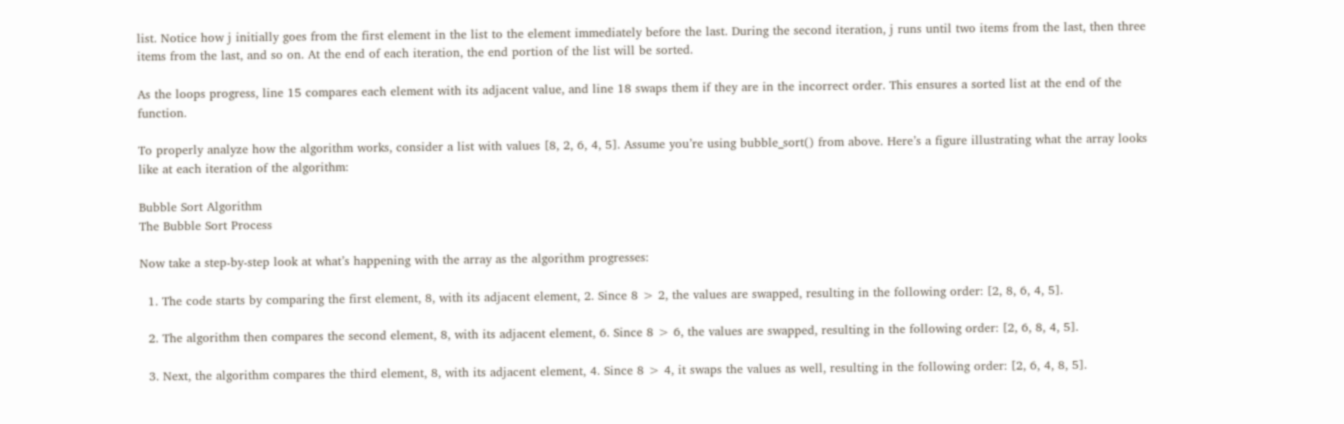list. Notice how j initially goes from the first element in the list to the element immediately before the last. During the second iteration, j runs until two items from the last, then three items from the last, and so on. At the end of each iteration, the end portion of the list will be sorted.

As the loops progress, line 15 compares each element with its adjacent value, and line 18 swaps them if they are in the incorrect order. This ensures a sorted list at the end of the function.

To properly analyze how the algorithm works, consider a list with values [8, 2, 6, 4, 5]. Assume you’re using bubble_sort() from above. Here’s a figure illustrating what the array looks like at each iteration of the algorithm:

Bubble Sort Algorithm
The Bubble Sort Process

Now take a step-by-step look at what’s happening with the array as the algorithm progresses:

  1. The code starts by comparing the first element, 8, with its adjacent element, 2. Since 8 > 2, the values are swapped, resulting in the following order: [2, 8, 6, 4, 5].

  2. The algorithm then compares the second element, 8, with its adjacent element, 6. Since 8 > 6, the values are swapped, resulting in the following order: [2, 6, 8, 4, 5].

  3. Next, the algorithm compares the third element, 8, with its adjacent element, 4. Since 8 > 4, it swaps the values as well, resulting in the following order: [2, 6, 4, 8, 5].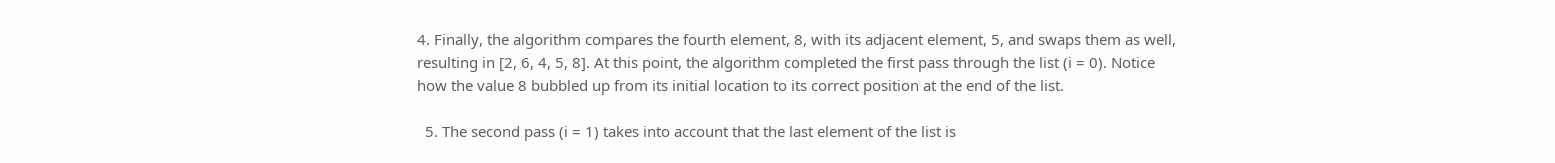4. Finally, the algorithm compares the fourth element, 8, with its adjacent element, 5, and swaps them as well, resulting in [2, 6, 4, 5, 8]. At this point, the algorithm completed the first pass through the list (i = 0). Notice how the value 8 bubbled up from its initial location to its correct position at the end of the list.

  5. The second pass (i = 1) takes into account that the last element of the list is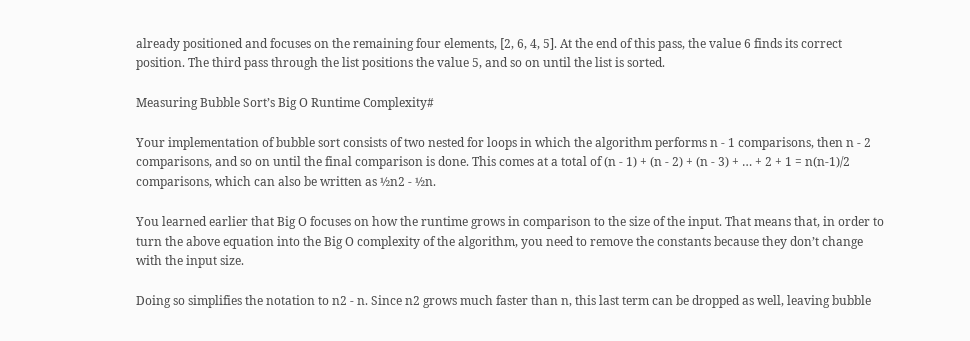already positioned and focuses on the remaining four elements, [2, 6, 4, 5]. At the end of this pass, the value 6 finds its correct position. The third pass through the list positions the value 5, and so on until the list is sorted.

Measuring Bubble Sort’s Big O Runtime Complexity#

Your implementation of bubble sort consists of two nested for loops in which the algorithm performs n - 1 comparisons, then n - 2 comparisons, and so on until the final comparison is done. This comes at a total of (n - 1) + (n - 2) + (n - 3) + … + 2 + 1 = n(n-1)/2 comparisons, which can also be written as ½n2 - ½n.

You learned earlier that Big O focuses on how the runtime grows in comparison to the size of the input. That means that, in order to turn the above equation into the Big O complexity of the algorithm, you need to remove the constants because they don’t change with the input size.

Doing so simplifies the notation to n2 - n. Since n2 grows much faster than n, this last term can be dropped as well, leaving bubble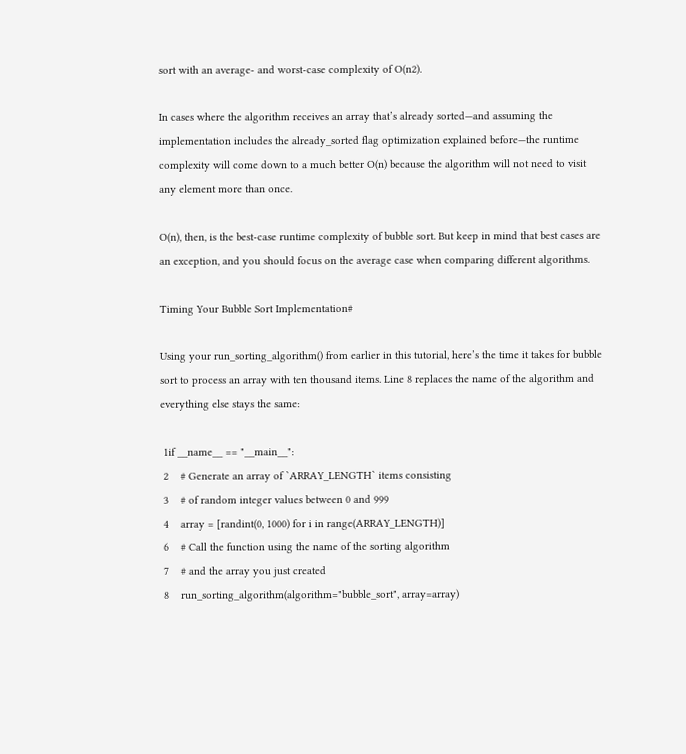sort with an average- and worst-case complexity of O(n2).

In cases where the algorithm receives an array that’s already sorted—and assuming the implementation includes the already_sorted flag optimization explained before—the runtime complexity will come down to a much better O(n) because the algorithm will not need to visit any element more than once.

O(n), then, is the best-case runtime complexity of bubble sort. But keep in mind that best cases are an exception, and you should focus on the average case when comparing different algorithms.

Timing Your Bubble Sort Implementation#

Using your run_sorting_algorithm() from earlier in this tutorial, here’s the time it takes for bubble sort to process an array with ten thousand items. Line 8 replaces the name of the algorithm and everything else stays the same:

 1if __name__ == "__main__":
 2    # Generate an array of `ARRAY_LENGTH` items consisting
 3    # of random integer values between 0 and 999
 4    array = [randint(0, 1000) for i in range(ARRAY_LENGTH)]
 6    # Call the function using the name of the sorting algorithm
 7    # and the array you just created
 8    run_sorting_algorithm(algorithm="bubble_sort", array=array)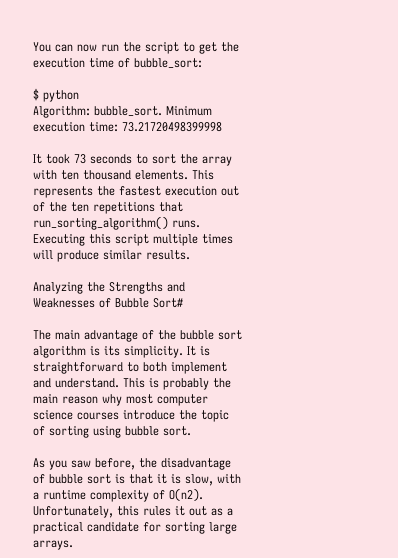You can now run the script to get the execution time of bubble_sort:

$ python
Algorithm: bubble_sort. Minimum execution time: 73.21720498399998

It took 73 seconds to sort the array with ten thousand elements. This represents the fastest execution out of the ten repetitions that run_sorting_algorithm() runs. Executing this script multiple times will produce similar results.

Analyzing the Strengths and Weaknesses of Bubble Sort#

The main advantage of the bubble sort algorithm is its simplicity. It is straightforward to both implement and understand. This is probably the main reason why most computer science courses introduce the topic of sorting using bubble sort.

As you saw before, the disadvantage of bubble sort is that it is slow, with a runtime complexity of O(n2). Unfortunately, this rules it out as a practical candidate for sorting large arrays.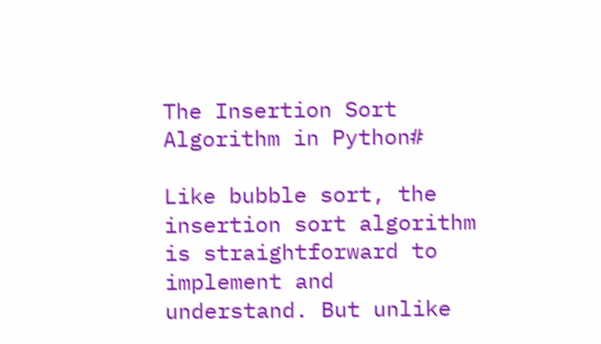The Insertion Sort Algorithm in Python#

Like bubble sort, the insertion sort algorithm is straightforward to implement and understand. But unlike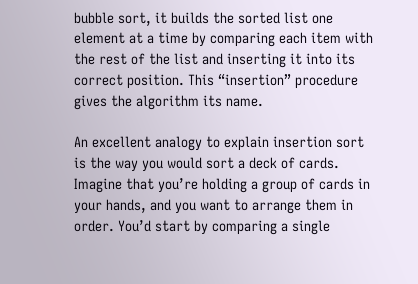bubble sort, it builds the sorted list one element at a time by comparing each item with the rest of the list and inserting it into its correct position. This “insertion” procedure gives the algorithm its name.

An excellent analogy to explain insertion sort is the way you would sort a deck of cards. Imagine that you’re holding a group of cards in your hands, and you want to arrange them in order. You’d start by comparing a single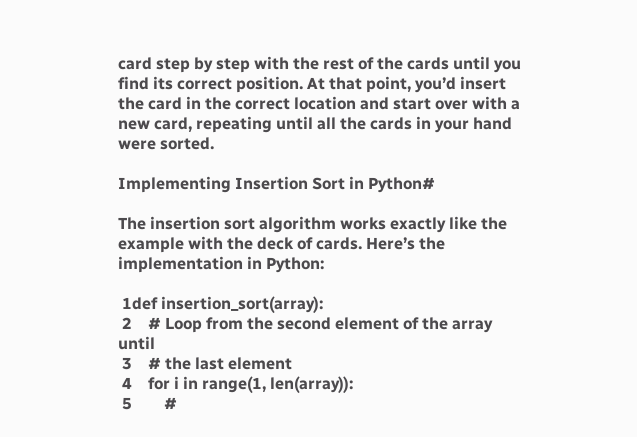card step by step with the rest of the cards until you find its correct position. At that point, you’d insert the card in the correct location and start over with a new card, repeating until all the cards in your hand were sorted.

Implementing Insertion Sort in Python#

The insertion sort algorithm works exactly like the example with the deck of cards. Here’s the implementation in Python:

 1def insertion_sort(array):
 2    # Loop from the second element of the array until
 3    # the last element
 4    for i in range(1, len(array)):
 5        #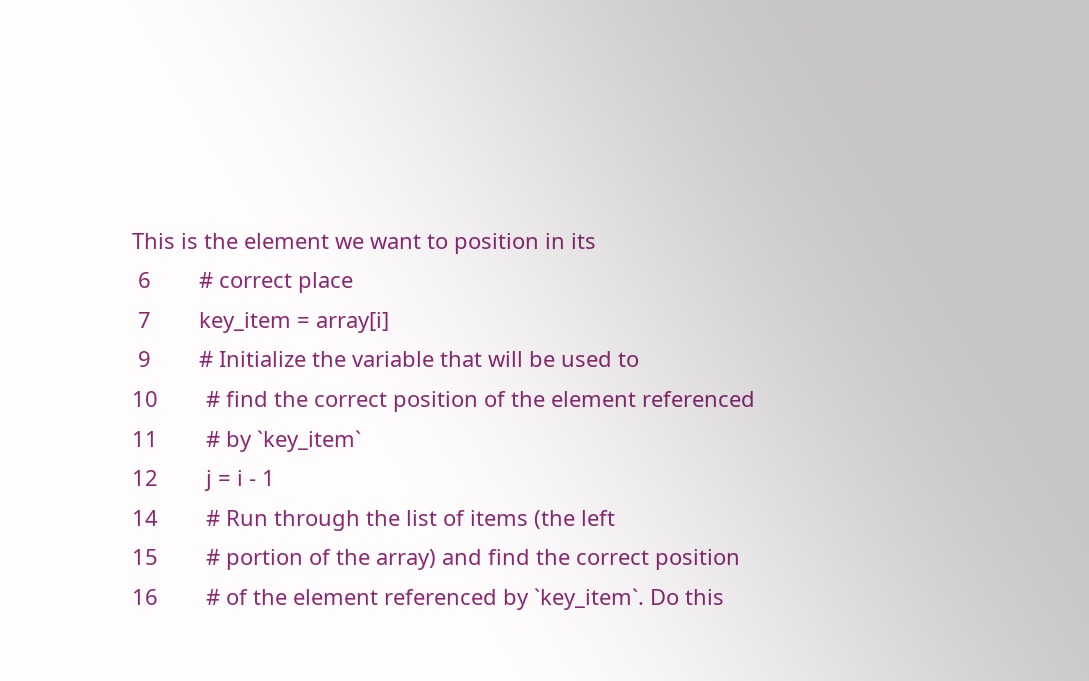This is the element we want to position in its
 6        # correct place
 7        key_item = array[i]
 9        # Initialize the variable that will be used to
10        # find the correct position of the element referenced
11        # by `key_item`
12        j = i - 1
14        # Run through the list of items (the left
15        # portion of the array) and find the correct position
16        # of the element referenced by `key_item`. Do this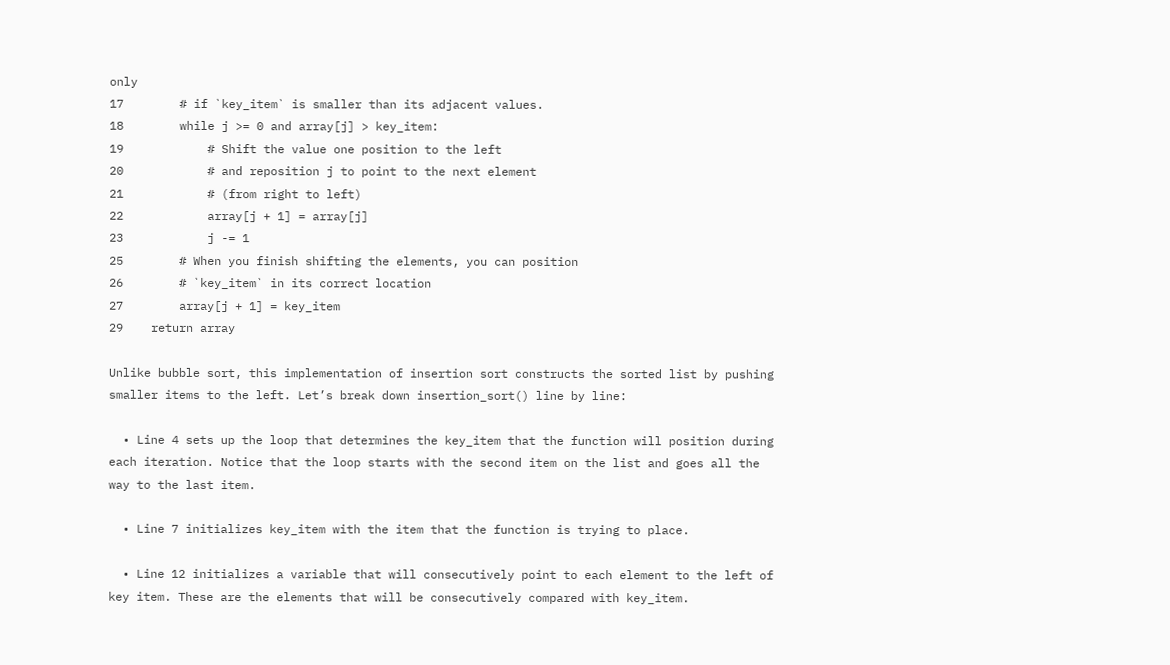only
17        # if `key_item` is smaller than its adjacent values.
18        while j >= 0 and array[j] > key_item:
19            # Shift the value one position to the left
20            # and reposition j to point to the next element
21            # (from right to left)
22            array[j + 1] = array[j]
23            j -= 1
25        # When you finish shifting the elements, you can position
26        # `key_item` in its correct location
27        array[j + 1] = key_item
29    return array

Unlike bubble sort, this implementation of insertion sort constructs the sorted list by pushing smaller items to the left. Let’s break down insertion_sort() line by line:

  • Line 4 sets up the loop that determines the key_item that the function will position during each iteration. Notice that the loop starts with the second item on the list and goes all the way to the last item.

  • Line 7 initializes key_item with the item that the function is trying to place.

  • Line 12 initializes a variable that will consecutively point to each element to the left of key item. These are the elements that will be consecutively compared with key_item.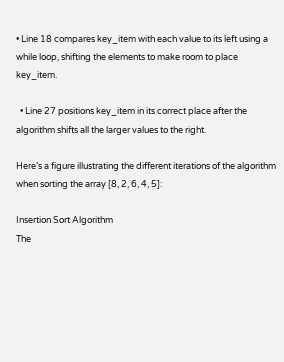• Line 18 compares key_item with each value to its left using a while loop, shifting the elements to make room to place key_item.

  • Line 27 positions key_item in its correct place after the algorithm shifts all the larger values to the right.

Here’s a figure illustrating the different iterations of the algorithm when sorting the array [8, 2, 6, 4, 5]:

Insertion Sort Algorithm
The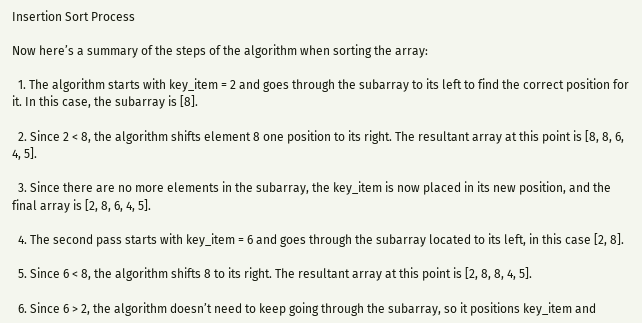Insertion Sort Process

Now here’s a summary of the steps of the algorithm when sorting the array:

  1. The algorithm starts with key_item = 2 and goes through the subarray to its left to find the correct position for it. In this case, the subarray is [8].

  2. Since 2 < 8, the algorithm shifts element 8 one position to its right. The resultant array at this point is [8, 8, 6, 4, 5].

  3. Since there are no more elements in the subarray, the key_item is now placed in its new position, and the final array is [2, 8, 6, 4, 5].

  4. The second pass starts with key_item = 6 and goes through the subarray located to its left, in this case [2, 8].

  5. Since 6 < 8, the algorithm shifts 8 to its right. The resultant array at this point is [2, 8, 8, 4, 5].

  6. Since 6 > 2, the algorithm doesn’t need to keep going through the subarray, so it positions key_item and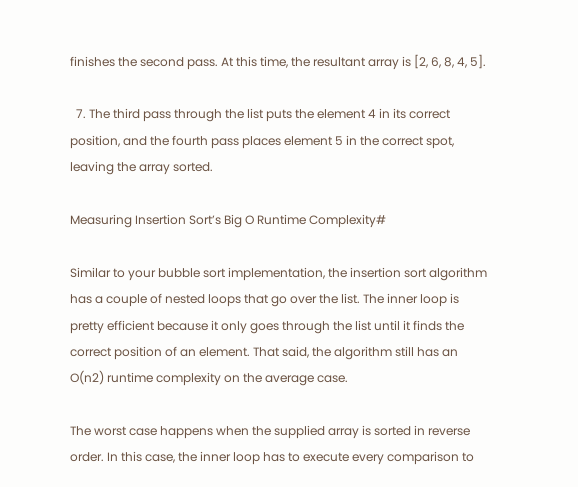finishes the second pass. At this time, the resultant array is [2, 6, 8, 4, 5].

  7. The third pass through the list puts the element 4 in its correct position, and the fourth pass places element 5 in the correct spot, leaving the array sorted.

Measuring Insertion Sort’s Big O Runtime Complexity#

Similar to your bubble sort implementation, the insertion sort algorithm has a couple of nested loops that go over the list. The inner loop is pretty efficient because it only goes through the list until it finds the correct position of an element. That said, the algorithm still has an O(n2) runtime complexity on the average case.

The worst case happens when the supplied array is sorted in reverse order. In this case, the inner loop has to execute every comparison to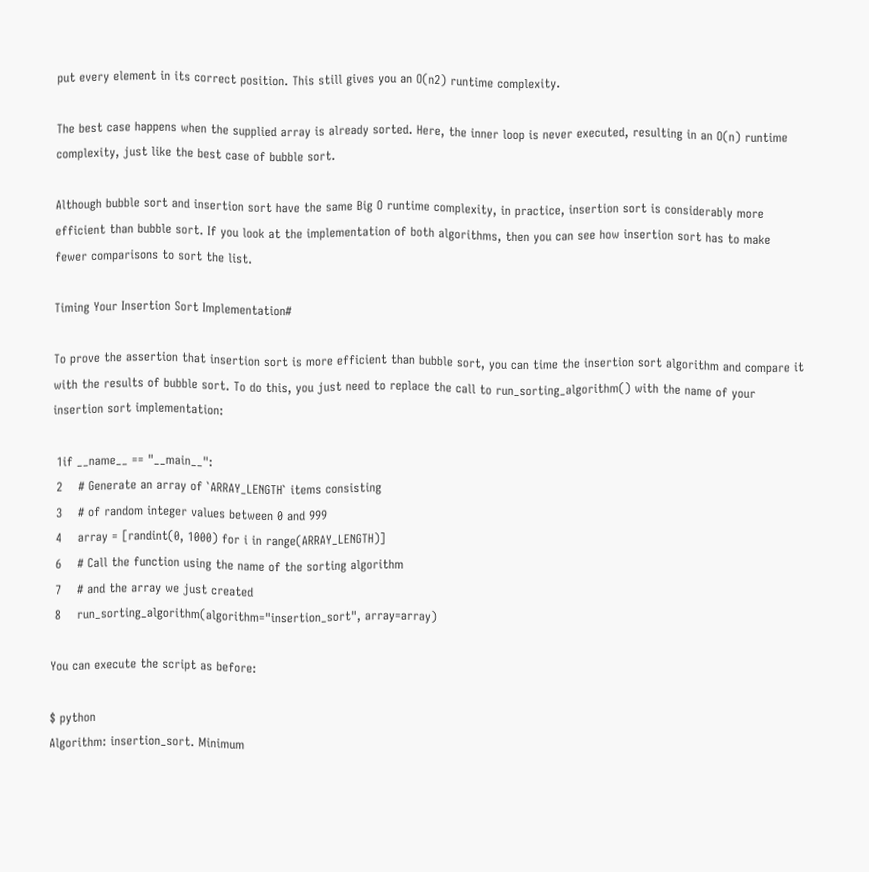put every element in its correct position. This still gives you an O(n2) runtime complexity.

The best case happens when the supplied array is already sorted. Here, the inner loop is never executed, resulting in an O(n) runtime complexity, just like the best case of bubble sort.

Although bubble sort and insertion sort have the same Big O runtime complexity, in practice, insertion sort is considerably more efficient than bubble sort. If you look at the implementation of both algorithms, then you can see how insertion sort has to make fewer comparisons to sort the list.

Timing Your Insertion Sort Implementation#

To prove the assertion that insertion sort is more efficient than bubble sort, you can time the insertion sort algorithm and compare it with the results of bubble sort. To do this, you just need to replace the call to run_sorting_algorithm() with the name of your insertion sort implementation:

 1if __name__ == "__main__":
 2    # Generate an array of `ARRAY_LENGTH` items consisting
 3    # of random integer values between 0 and 999
 4    array = [randint(0, 1000) for i in range(ARRAY_LENGTH)]
 6    # Call the function using the name of the sorting algorithm
 7    # and the array we just created
 8    run_sorting_algorithm(algorithm="insertion_sort", array=array)

You can execute the script as before:

$ python
Algorithm: insertion_sort. Minimum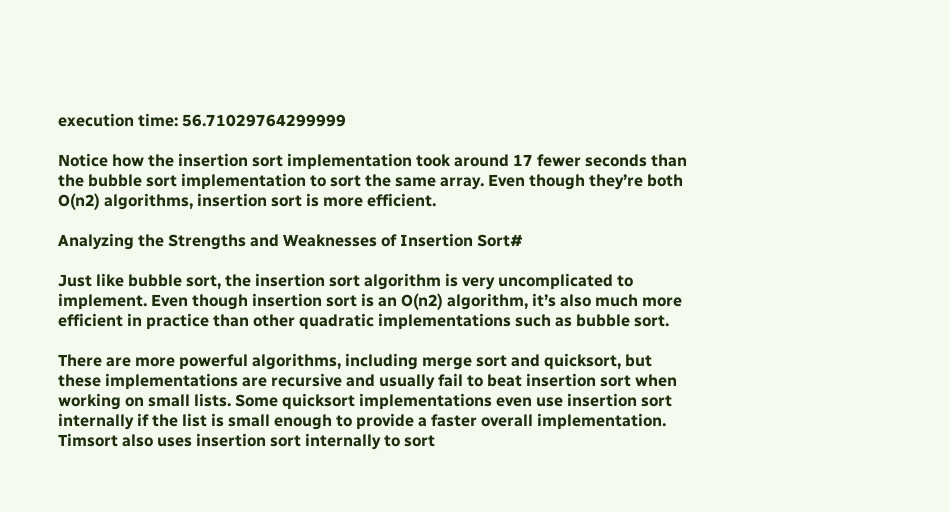execution time: 56.71029764299999

Notice how the insertion sort implementation took around 17 fewer seconds than the bubble sort implementation to sort the same array. Even though they’re both O(n2) algorithms, insertion sort is more efficient.

Analyzing the Strengths and Weaknesses of Insertion Sort#

Just like bubble sort, the insertion sort algorithm is very uncomplicated to implement. Even though insertion sort is an O(n2) algorithm, it’s also much more efficient in practice than other quadratic implementations such as bubble sort.

There are more powerful algorithms, including merge sort and quicksort, but these implementations are recursive and usually fail to beat insertion sort when working on small lists. Some quicksort implementations even use insertion sort internally if the list is small enough to provide a faster overall implementation. Timsort also uses insertion sort internally to sort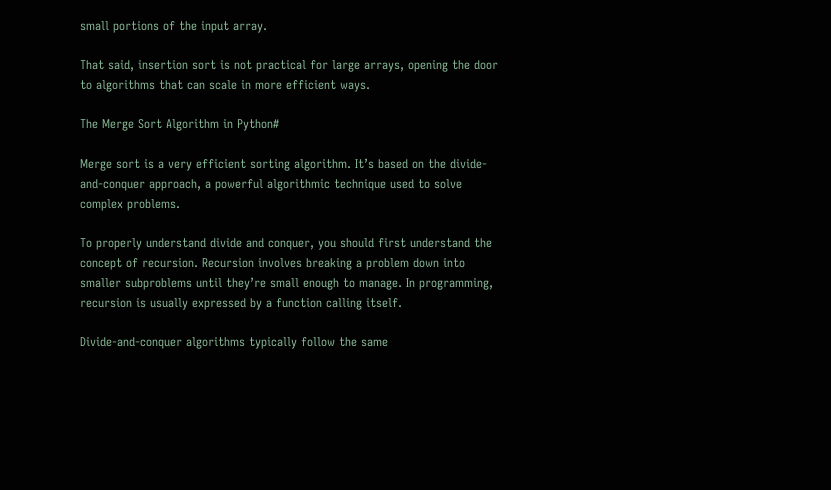small portions of the input array.

That said, insertion sort is not practical for large arrays, opening the door to algorithms that can scale in more efficient ways.

The Merge Sort Algorithm in Python#

Merge sort is a very efficient sorting algorithm. It’s based on the divide-and-conquer approach, a powerful algorithmic technique used to solve complex problems.

To properly understand divide and conquer, you should first understand the concept of recursion. Recursion involves breaking a problem down into smaller subproblems until they’re small enough to manage. In programming, recursion is usually expressed by a function calling itself.

Divide-and-conquer algorithms typically follow the same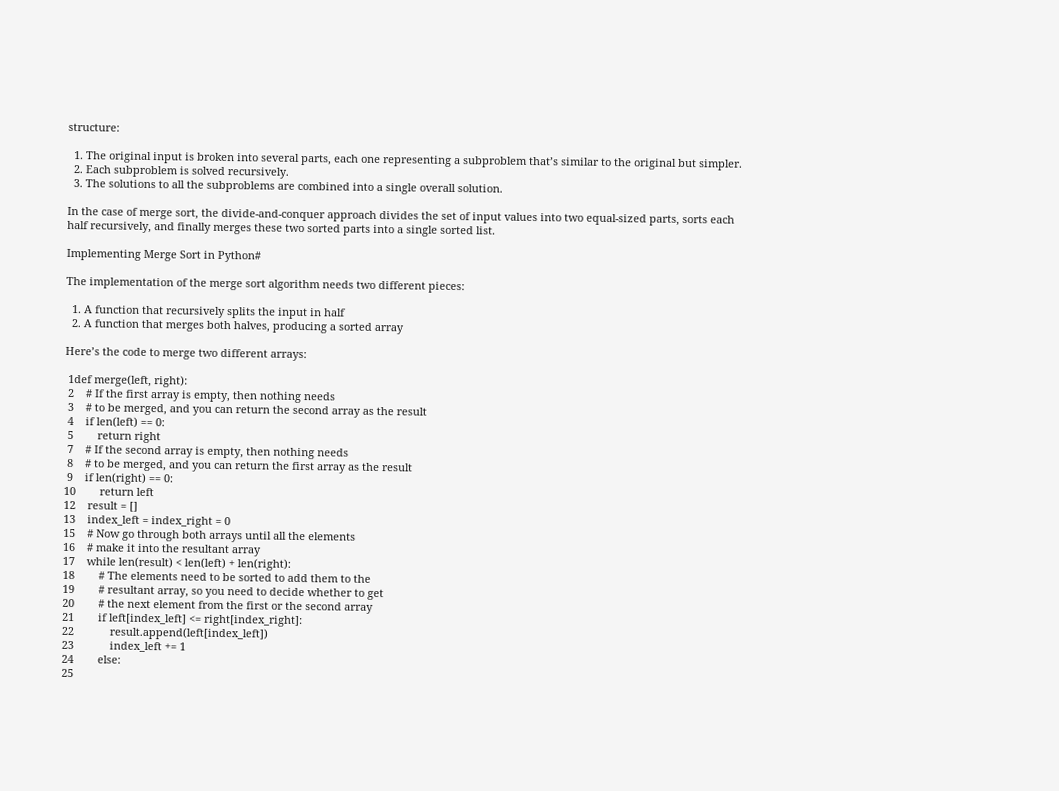structure:

  1. The original input is broken into several parts, each one representing a subproblem that’s similar to the original but simpler.
  2. Each subproblem is solved recursively.
  3. The solutions to all the subproblems are combined into a single overall solution.

In the case of merge sort, the divide-and-conquer approach divides the set of input values into two equal-sized parts, sorts each half recursively, and finally merges these two sorted parts into a single sorted list.

Implementing Merge Sort in Python#

The implementation of the merge sort algorithm needs two different pieces:

  1. A function that recursively splits the input in half
  2. A function that merges both halves, producing a sorted array

Here’s the code to merge two different arrays:

 1def merge(left, right):
 2    # If the first array is empty, then nothing needs
 3    # to be merged, and you can return the second array as the result
 4    if len(left) == 0:
 5        return right
 7    # If the second array is empty, then nothing needs
 8    # to be merged, and you can return the first array as the result
 9    if len(right) == 0:
10        return left
12    result = []
13    index_left = index_right = 0
15    # Now go through both arrays until all the elements
16    # make it into the resultant array
17    while len(result) < len(left) + len(right):
18        # The elements need to be sorted to add them to the
19        # resultant array, so you need to decide whether to get
20        # the next element from the first or the second array
21        if left[index_left] <= right[index_right]:
22            result.append(left[index_left])
23            index_left += 1
24        else:
25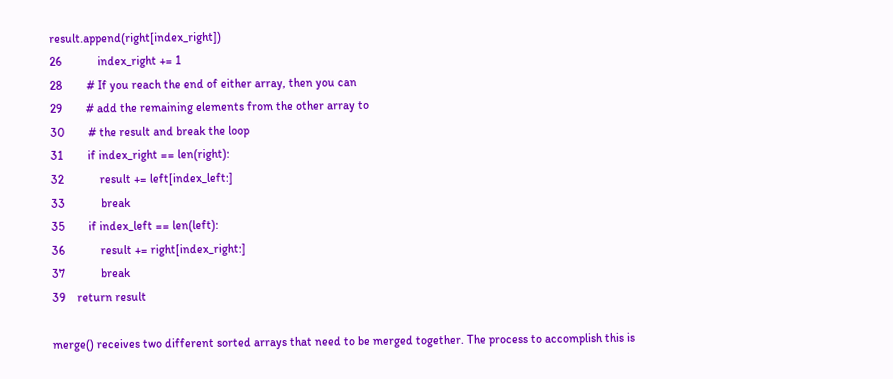result.append(right[index_right])
26            index_right += 1
28        # If you reach the end of either array, then you can
29        # add the remaining elements from the other array to
30        # the result and break the loop
31        if index_right == len(right):
32            result += left[index_left:]
33            break
35        if index_left == len(left):
36            result += right[index_right:]
37            break
39    return result

merge() receives two different sorted arrays that need to be merged together. The process to accomplish this is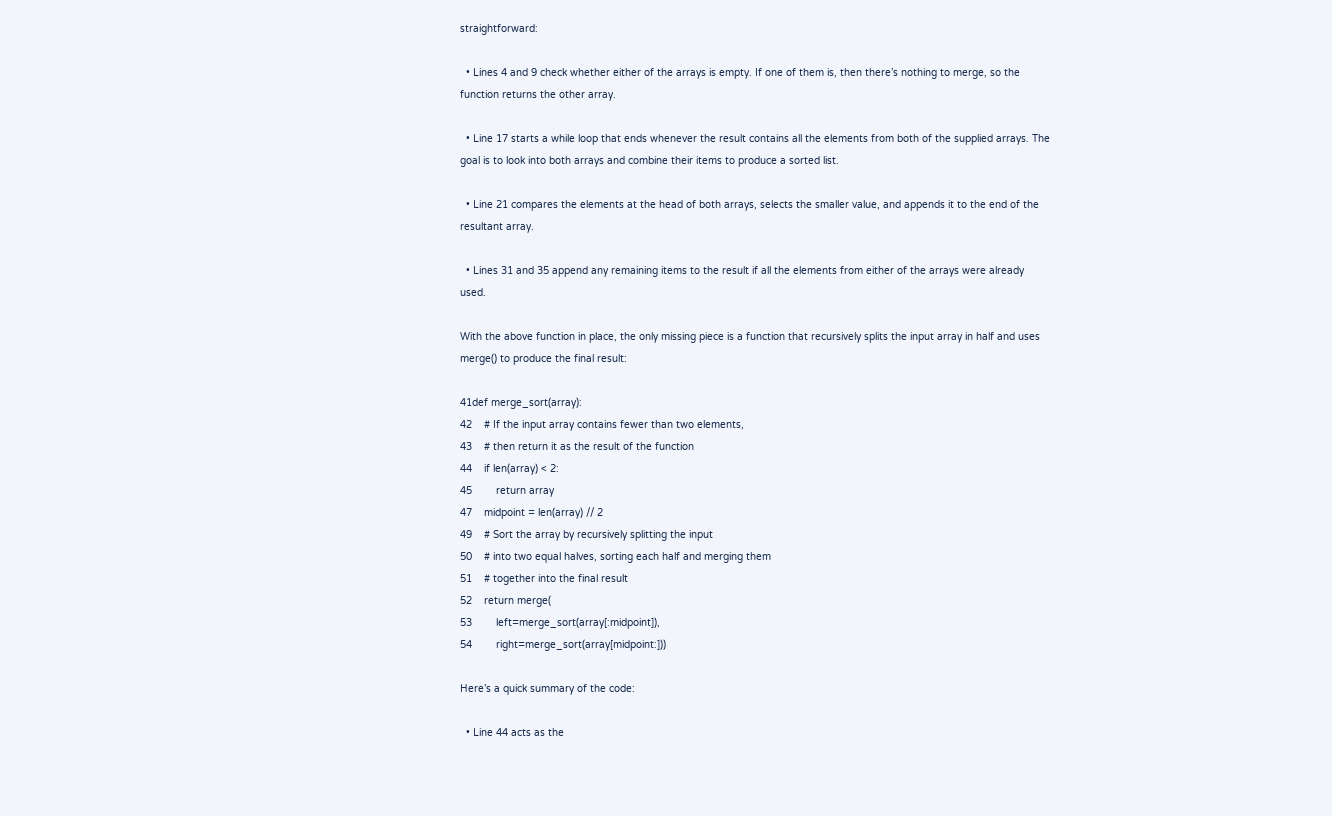straightforward:

  • Lines 4 and 9 check whether either of the arrays is empty. If one of them is, then there’s nothing to merge, so the function returns the other array.

  • Line 17 starts a while loop that ends whenever the result contains all the elements from both of the supplied arrays. The goal is to look into both arrays and combine their items to produce a sorted list.

  • Line 21 compares the elements at the head of both arrays, selects the smaller value, and appends it to the end of the resultant array.

  • Lines 31 and 35 append any remaining items to the result if all the elements from either of the arrays were already used.

With the above function in place, the only missing piece is a function that recursively splits the input array in half and uses merge() to produce the final result:

41def merge_sort(array):
42    # If the input array contains fewer than two elements,
43    # then return it as the result of the function
44    if len(array) < 2:
45        return array
47    midpoint = len(array) // 2
49    # Sort the array by recursively splitting the input
50    # into two equal halves, sorting each half and merging them
51    # together into the final result
52    return merge(
53        left=merge_sort(array[:midpoint]),
54        right=merge_sort(array[midpoint:]))

Here’s a quick summary of the code:

  • Line 44 acts as the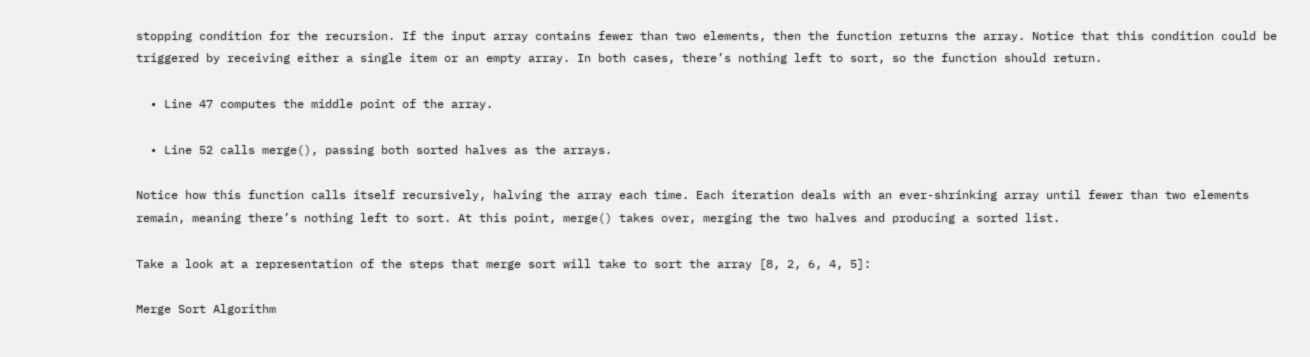stopping condition for the recursion. If the input array contains fewer than two elements, then the function returns the array. Notice that this condition could be triggered by receiving either a single item or an empty array. In both cases, there’s nothing left to sort, so the function should return.

  • Line 47 computes the middle point of the array.

  • Line 52 calls merge(), passing both sorted halves as the arrays.

Notice how this function calls itself recursively, halving the array each time. Each iteration deals with an ever-shrinking array until fewer than two elements remain, meaning there’s nothing left to sort. At this point, merge() takes over, merging the two halves and producing a sorted list.

Take a look at a representation of the steps that merge sort will take to sort the array [8, 2, 6, 4, 5]:

Merge Sort Algorithm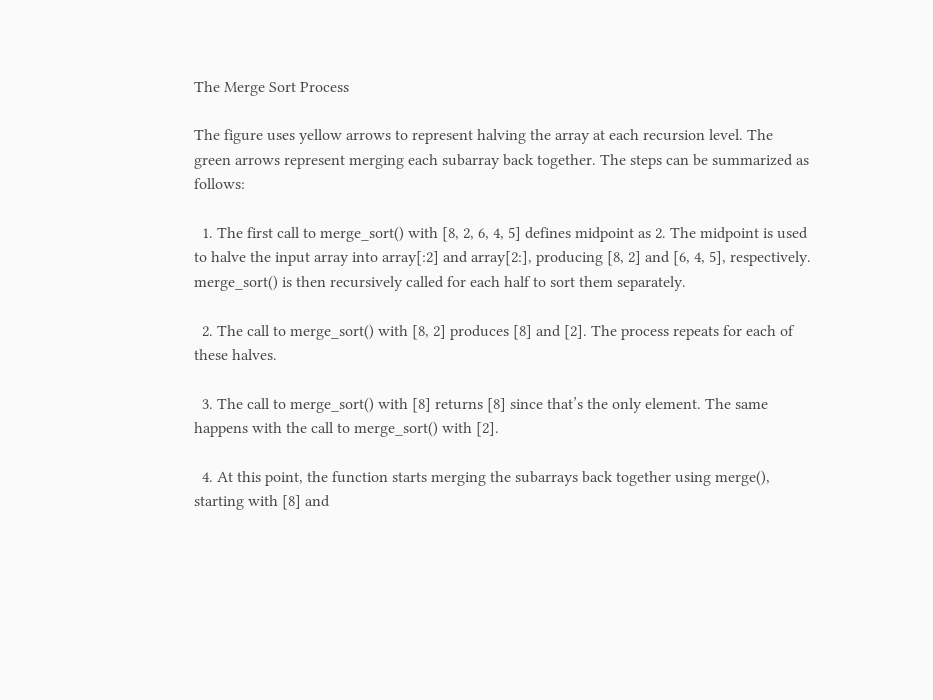The Merge Sort Process

The figure uses yellow arrows to represent halving the array at each recursion level. The green arrows represent merging each subarray back together. The steps can be summarized as follows:

  1. The first call to merge_sort() with [8, 2, 6, 4, 5] defines midpoint as 2. The midpoint is used to halve the input array into array[:2] and array[2:], producing [8, 2] and [6, 4, 5], respectively. merge_sort() is then recursively called for each half to sort them separately.

  2. The call to merge_sort() with [8, 2] produces [8] and [2]. The process repeats for each of these halves.

  3. The call to merge_sort() with [8] returns [8] since that’s the only element. The same happens with the call to merge_sort() with [2].

  4. At this point, the function starts merging the subarrays back together using merge(), starting with [8] and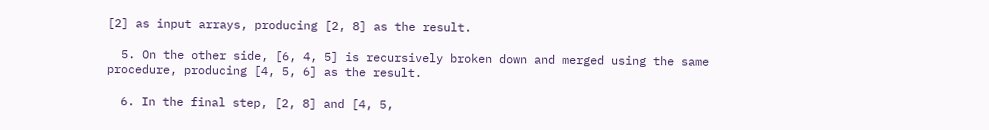[2] as input arrays, producing [2, 8] as the result.

  5. On the other side, [6, 4, 5] is recursively broken down and merged using the same procedure, producing [4, 5, 6] as the result.

  6. In the final step, [2, 8] and [4, 5,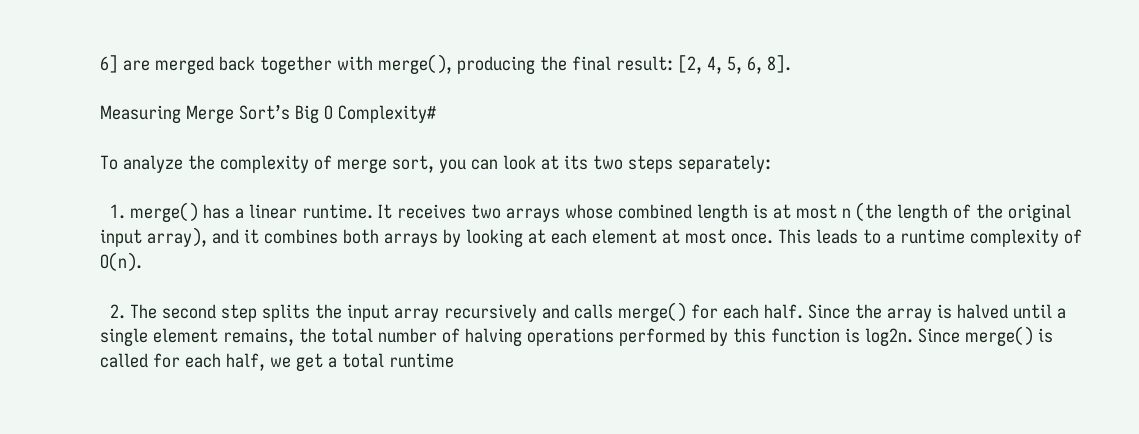6] are merged back together with merge(), producing the final result: [2, 4, 5, 6, 8].

Measuring Merge Sort’s Big O Complexity#

To analyze the complexity of merge sort, you can look at its two steps separately:

  1. merge() has a linear runtime. It receives two arrays whose combined length is at most n (the length of the original input array), and it combines both arrays by looking at each element at most once. This leads to a runtime complexity of O(n).

  2. The second step splits the input array recursively and calls merge() for each half. Since the array is halved until a single element remains, the total number of halving operations performed by this function is log2n. Since merge() is called for each half, we get a total runtime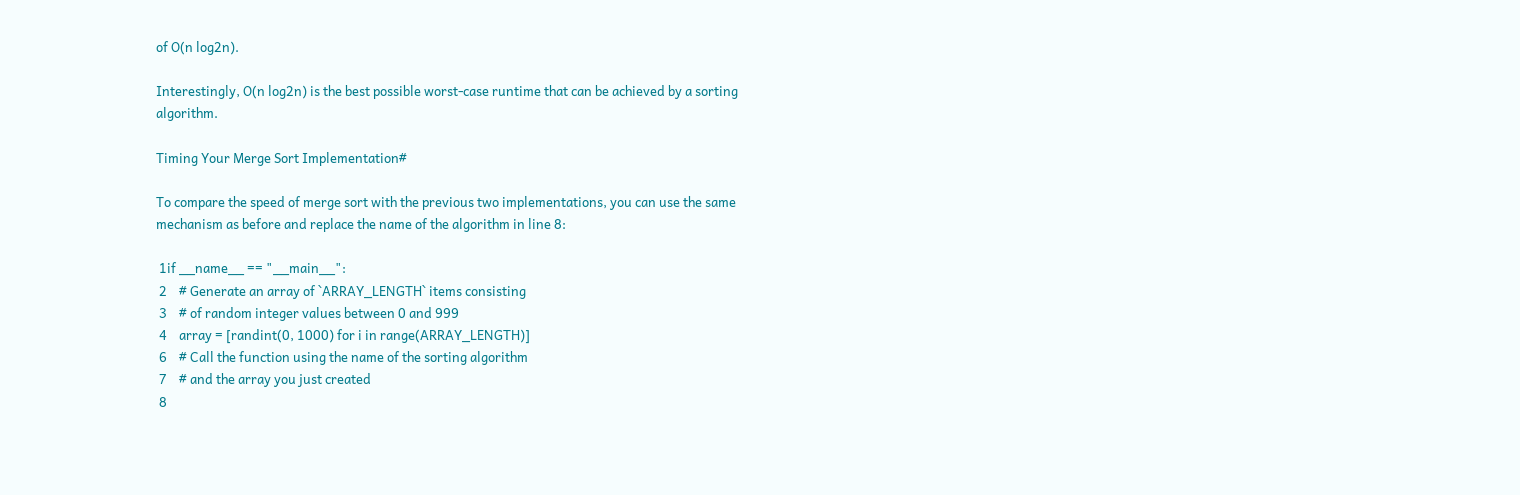of O(n log2n).

Interestingly, O(n log2n) is the best possible worst-case runtime that can be achieved by a sorting algorithm.

Timing Your Merge Sort Implementation#

To compare the speed of merge sort with the previous two implementations, you can use the same mechanism as before and replace the name of the algorithm in line 8:

 1if __name__ == "__main__":
 2    # Generate an array of `ARRAY_LENGTH` items consisting
 3    # of random integer values between 0 and 999
 4    array = [randint(0, 1000) for i in range(ARRAY_LENGTH)]
 6    # Call the function using the name of the sorting algorithm
 7    # and the array you just created
 8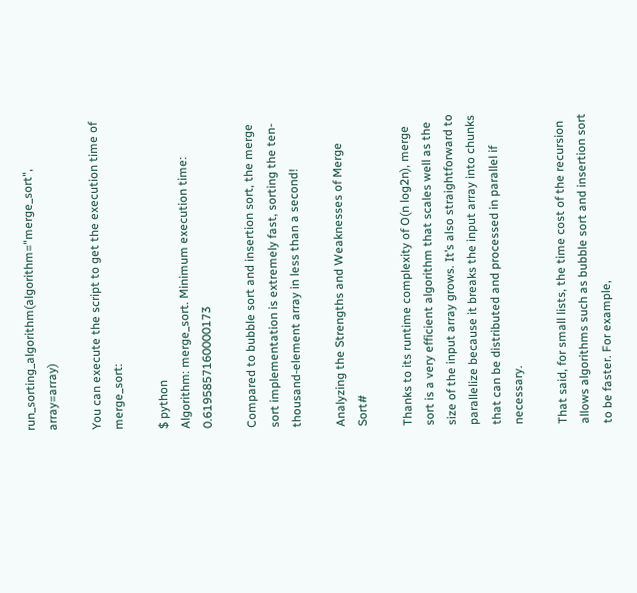run_sorting_algorithm(algorithm="merge_sort", array=array)

You can execute the script to get the execution time of merge_sort:

$ python
Algorithm: merge_sort. Minimum execution time: 0.6195857160000173

Compared to bubble sort and insertion sort, the merge sort implementation is extremely fast, sorting the ten-thousand-element array in less than a second!

Analyzing the Strengths and Weaknesses of Merge Sort#

Thanks to its runtime complexity of O(n log2n), merge sort is a very efficient algorithm that scales well as the size of the input array grows. It’s also straightforward to parallelize because it breaks the input array into chunks that can be distributed and processed in parallel if necessary.

That said, for small lists, the time cost of the recursion allows algorithms such as bubble sort and insertion sort to be faster. For example,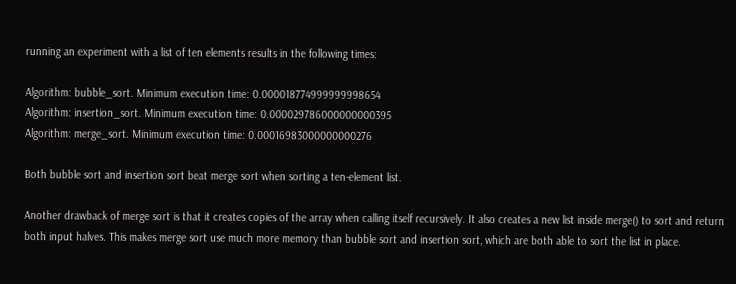running an experiment with a list of ten elements results in the following times:

Algorithm: bubble_sort. Minimum execution time: 0.000018774999999998654
Algorithm: insertion_sort. Minimum execution time: 0.000029786000000000395
Algorithm: merge_sort. Minimum execution time: 0.00016983000000000276

Both bubble sort and insertion sort beat merge sort when sorting a ten-element list.

Another drawback of merge sort is that it creates copies of the array when calling itself recursively. It also creates a new list inside merge() to sort and return both input halves. This makes merge sort use much more memory than bubble sort and insertion sort, which are both able to sort the list in place.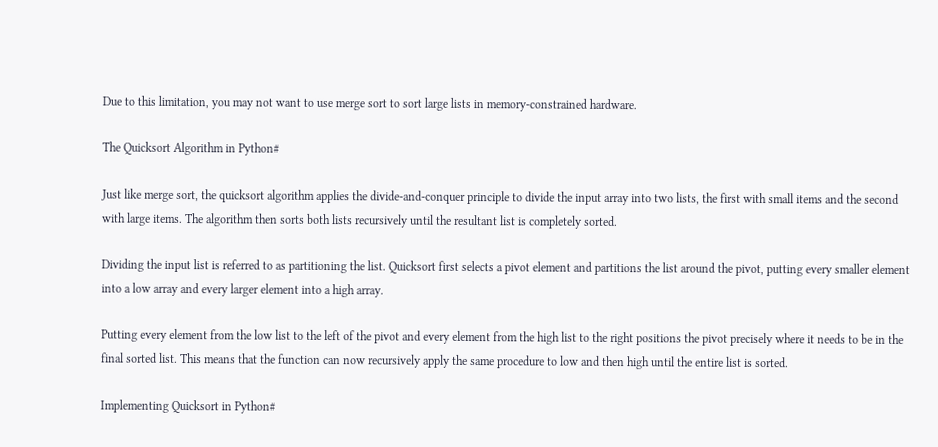Due to this limitation, you may not want to use merge sort to sort large lists in memory-constrained hardware.

The Quicksort Algorithm in Python#

Just like merge sort, the quicksort algorithm applies the divide-and-conquer principle to divide the input array into two lists, the first with small items and the second with large items. The algorithm then sorts both lists recursively until the resultant list is completely sorted.

Dividing the input list is referred to as partitioning the list. Quicksort first selects a pivot element and partitions the list around the pivot, putting every smaller element into a low array and every larger element into a high array.

Putting every element from the low list to the left of the pivot and every element from the high list to the right positions the pivot precisely where it needs to be in the final sorted list. This means that the function can now recursively apply the same procedure to low and then high until the entire list is sorted.

Implementing Quicksort in Python#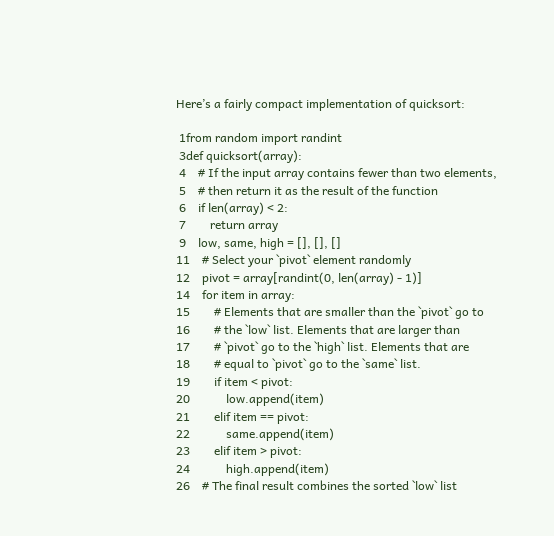Here’s a fairly compact implementation of quicksort:

 1from random import randint
 3def quicksort(array):
 4    # If the input array contains fewer than two elements,
 5    # then return it as the result of the function
 6    if len(array) < 2:
 7        return array
 9    low, same, high = [], [], []
11    # Select your `pivot` element randomly
12    pivot = array[randint(0, len(array) - 1)]
14    for item in array:
15        # Elements that are smaller than the `pivot` go to
16        # the `low` list. Elements that are larger than
17        # `pivot` go to the `high` list. Elements that are
18        # equal to `pivot` go to the `same` list.
19        if item < pivot:
20            low.append(item)
21        elif item == pivot:
22            same.append(item)
23        elif item > pivot:
24            high.append(item)
26    # The final result combines the sorted `low` list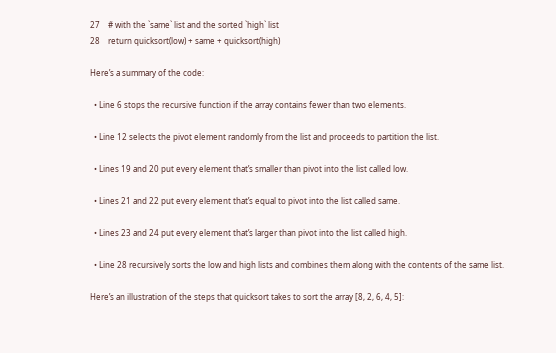27    # with the `same` list and the sorted `high` list
28    return quicksort(low) + same + quicksort(high)

Here’s a summary of the code:

  • Line 6 stops the recursive function if the array contains fewer than two elements.

  • Line 12 selects the pivot element randomly from the list and proceeds to partition the list.

  • Lines 19 and 20 put every element that’s smaller than pivot into the list called low.

  • Lines 21 and 22 put every element that’s equal to pivot into the list called same.

  • Lines 23 and 24 put every element that’s larger than pivot into the list called high.

  • Line 28 recursively sorts the low and high lists and combines them along with the contents of the same list.

Here’s an illustration of the steps that quicksort takes to sort the array [8, 2, 6, 4, 5]: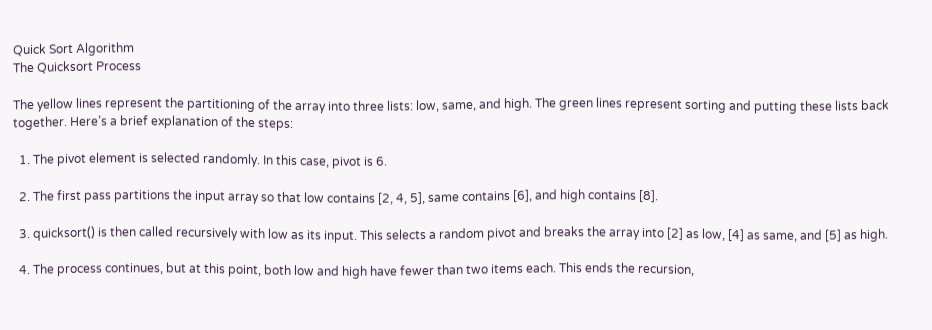Quick Sort Algorithm
The Quicksort Process

The yellow lines represent the partitioning of the array into three lists: low, same, and high. The green lines represent sorting and putting these lists back together. Here’s a brief explanation of the steps:

  1. The pivot element is selected randomly. In this case, pivot is 6.

  2. The first pass partitions the input array so that low contains [2, 4, 5], same contains [6], and high contains [8].

  3. quicksort() is then called recursively with low as its input. This selects a random pivot and breaks the array into [2] as low, [4] as same, and [5] as high.

  4. The process continues, but at this point, both low and high have fewer than two items each. This ends the recursion,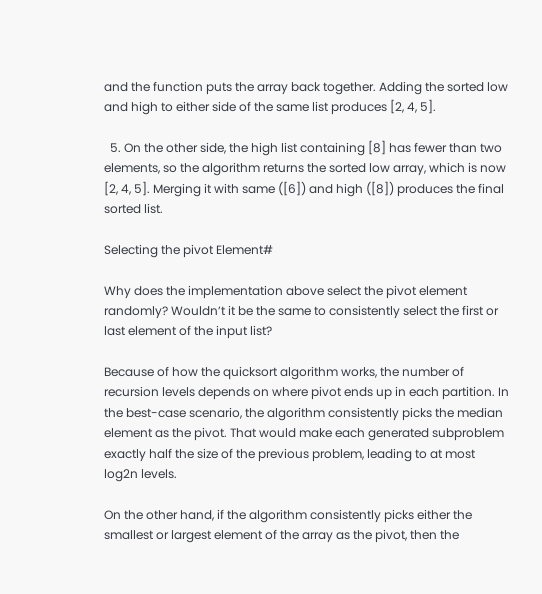and the function puts the array back together. Adding the sorted low and high to either side of the same list produces [2, 4, 5].

  5. On the other side, the high list containing [8] has fewer than two elements, so the algorithm returns the sorted low array, which is now [2, 4, 5]. Merging it with same ([6]) and high ([8]) produces the final sorted list.

Selecting the pivot Element#

Why does the implementation above select the pivot element randomly? Wouldn’t it be the same to consistently select the first or last element of the input list?

Because of how the quicksort algorithm works, the number of recursion levels depends on where pivot ends up in each partition. In the best-case scenario, the algorithm consistently picks the median element as the pivot. That would make each generated subproblem exactly half the size of the previous problem, leading to at most log2n levels.

On the other hand, if the algorithm consistently picks either the smallest or largest element of the array as the pivot, then the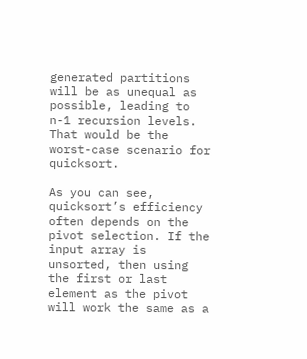generated partitions will be as unequal as possible, leading to n-1 recursion levels. That would be the worst-case scenario for quicksort.

As you can see, quicksort’s efficiency often depends on the pivot selection. If the input array is unsorted, then using the first or last element as the pivot will work the same as a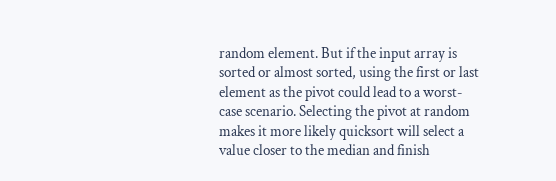random element. But if the input array is sorted or almost sorted, using the first or last element as the pivot could lead to a worst-case scenario. Selecting the pivot at random makes it more likely quicksort will select a value closer to the median and finish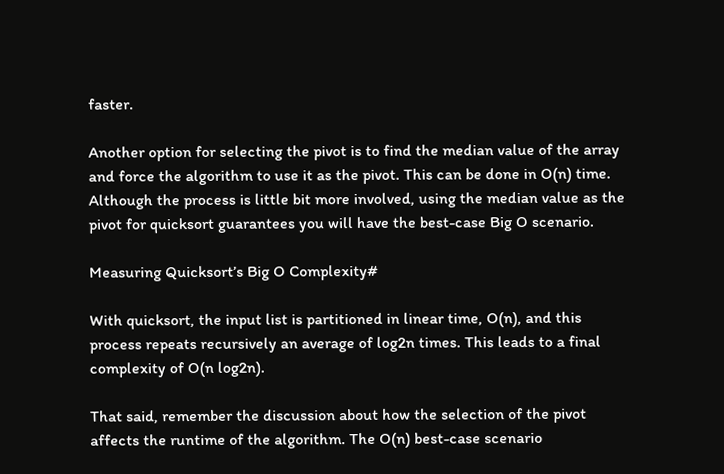faster.

Another option for selecting the pivot is to find the median value of the array and force the algorithm to use it as the pivot. This can be done in O(n) time. Although the process is little bit more involved, using the median value as the pivot for quicksort guarantees you will have the best-case Big O scenario.

Measuring Quicksort’s Big O Complexity#

With quicksort, the input list is partitioned in linear time, O(n), and this process repeats recursively an average of log2n times. This leads to a final complexity of O(n log2n).

That said, remember the discussion about how the selection of the pivot affects the runtime of the algorithm. The O(n) best-case scenario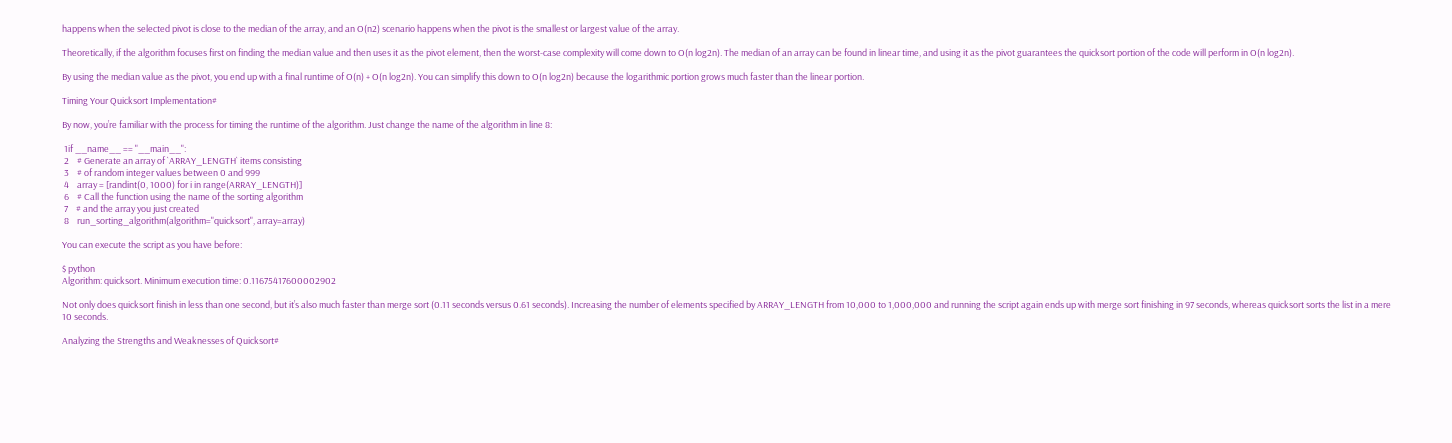happens when the selected pivot is close to the median of the array, and an O(n2) scenario happens when the pivot is the smallest or largest value of the array.

Theoretically, if the algorithm focuses first on finding the median value and then uses it as the pivot element, then the worst-case complexity will come down to O(n log2n). The median of an array can be found in linear time, and using it as the pivot guarantees the quicksort portion of the code will perform in O(n log2n).

By using the median value as the pivot, you end up with a final runtime of O(n) + O(n log2n). You can simplify this down to O(n log2n) because the logarithmic portion grows much faster than the linear portion.

Timing Your Quicksort Implementation#

By now, you’re familiar with the process for timing the runtime of the algorithm. Just change the name of the algorithm in line 8:

 1if __name__ == "__main__":
 2    # Generate an array of `ARRAY_LENGTH` items consisting
 3    # of random integer values between 0 and 999
 4    array = [randint(0, 1000) for i in range(ARRAY_LENGTH)]
 6    # Call the function using the name of the sorting algorithm
 7    # and the array you just created
 8    run_sorting_algorithm(algorithm="quicksort", array=array)

You can execute the script as you have before:

$ python
Algorithm: quicksort. Minimum execution time: 0.11675417600002902

Not only does quicksort finish in less than one second, but it’s also much faster than merge sort (0.11 seconds versus 0.61 seconds). Increasing the number of elements specified by ARRAY_LENGTH from 10,000 to 1,000,000 and running the script again ends up with merge sort finishing in 97 seconds, whereas quicksort sorts the list in a mere 10 seconds.

Analyzing the Strengths and Weaknesses of Quicksort#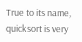True to its name, quicksort is very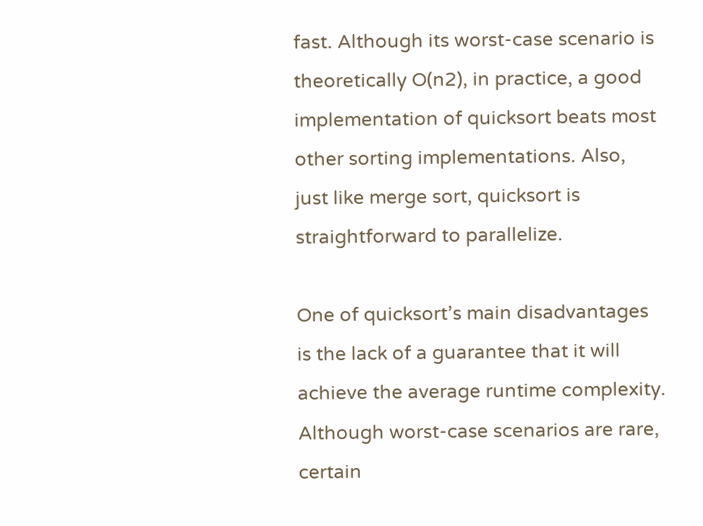fast. Although its worst-case scenario is theoretically O(n2), in practice, a good implementation of quicksort beats most other sorting implementations. Also, just like merge sort, quicksort is straightforward to parallelize.

One of quicksort’s main disadvantages is the lack of a guarantee that it will achieve the average runtime complexity. Although worst-case scenarios are rare, certain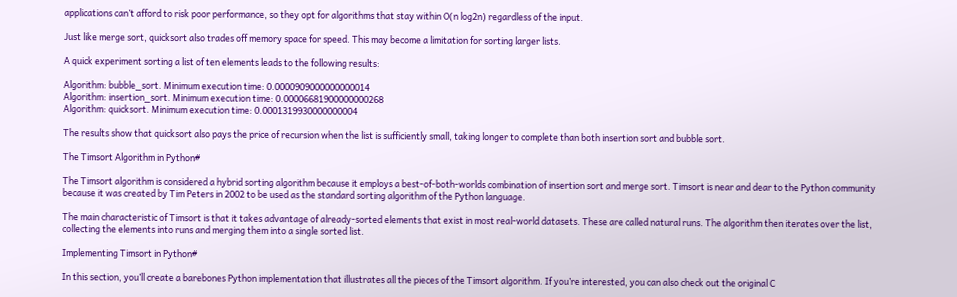applications can’t afford to risk poor performance, so they opt for algorithms that stay within O(n log2n) regardless of the input.

Just like merge sort, quicksort also trades off memory space for speed. This may become a limitation for sorting larger lists.

A quick experiment sorting a list of ten elements leads to the following results:

Algorithm: bubble_sort. Minimum execution time: 0.0000909000000000014
Algorithm: insertion_sort. Minimum execution time: 0.00006681900000000268
Algorithm: quicksort. Minimum execution time: 0.0001319930000000004

The results show that quicksort also pays the price of recursion when the list is sufficiently small, taking longer to complete than both insertion sort and bubble sort.

The Timsort Algorithm in Python#

The Timsort algorithm is considered a hybrid sorting algorithm because it employs a best-of-both-worlds combination of insertion sort and merge sort. Timsort is near and dear to the Python community because it was created by Tim Peters in 2002 to be used as the standard sorting algorithm of the Python language.

The main characteristic of Timsort is that it takes advantage of already-sorted elements that exist in most real-world datasets. These are called natural runs. The algorithm then iterates over the list, collecting the elements into runs and merging them into a single sorted list.

Implementing Timsort in Python#

In this section, you’ll create a barebones Python implementation that illustrates all the pieces of the Timsort algorithm. If you’re interested, you can also check out the original C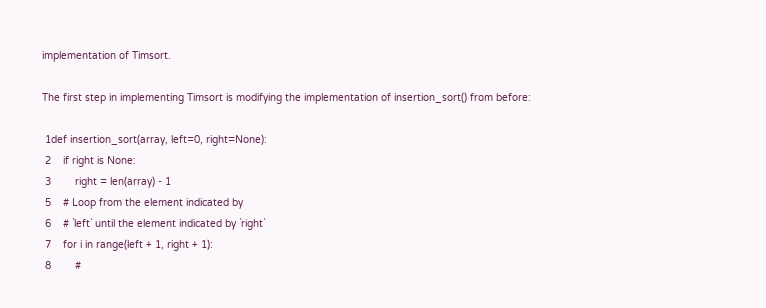implementation of Timsort.

The first step in implementing Timsort is modifying the implementation of insertion_sort() from before:

 1def insertion_sort(array, left=0, right=None):
 2    if right is None:
 3        right = len(array) - 1
 5    # Loop from the element indicated by
 6    # `left` until the element indicated by `right`
 7    for i in range(left + 1, right + 1):
 8        #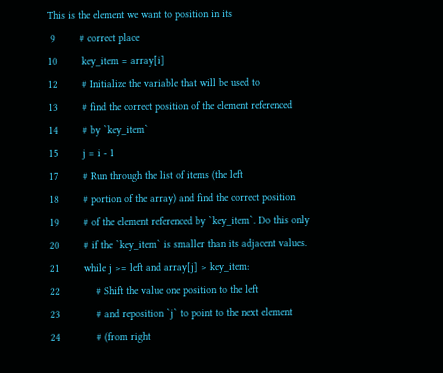This is the element we want to position in its
 9        # correct place
10        key_item = array[i]
12        # Initialize the variable that will be used to
13        # find the correct position of the element referenced
14        # by `key_item`
15        j = i - 1
17        # Run through the list of items (the left
18        # portion of the array) and find the correct position
19        # of the element referenced by `key_item`. Do this only
20        # if the `key_item` is smaller than its adjacent values.
21        while j >= left and array[j] > key_item:
22            # Shift the value one position to the left
23            # and reposition `j` to point to the next element
24            # (from right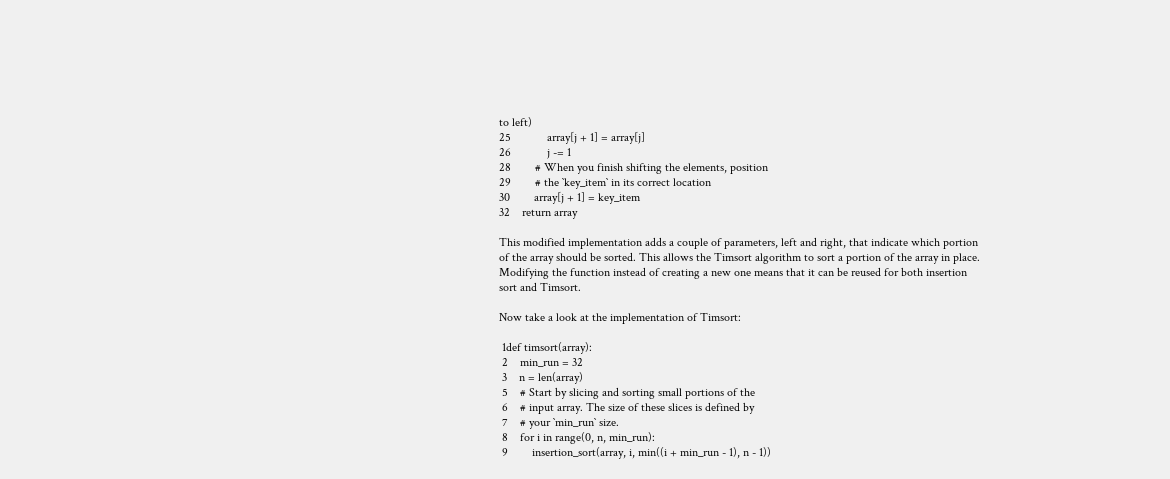to left)
25            array[j + 1] = array[j]
26            j -= 1
28        # When you finish shifting the elements, position
29        # the `key_item` in its correct location
30        array[j + 1] = key_item
32    return array

This modified implementation adds a couple of parameters, left and right, that indicate which portion of the array should be sorted. This allows the Timsort algorithm to sort a portion of the array in place. Modifying the function instead of creating a new one means that it can be reused for both insertion sort and Timsort.

Now take a look at the implementation of Timsort:

 1def timsort(array):
 2    min_run = 32
 3    n = len(array)
 5    # Start by slicing and sorting small portions of the
 6    # input array. The size of these slices is defined by
 7    # your `min_run` size.
 8    for i in range(0, n, min_run):
 9        insertion_sort(array, i, min((i + min_run - 1), n - 1))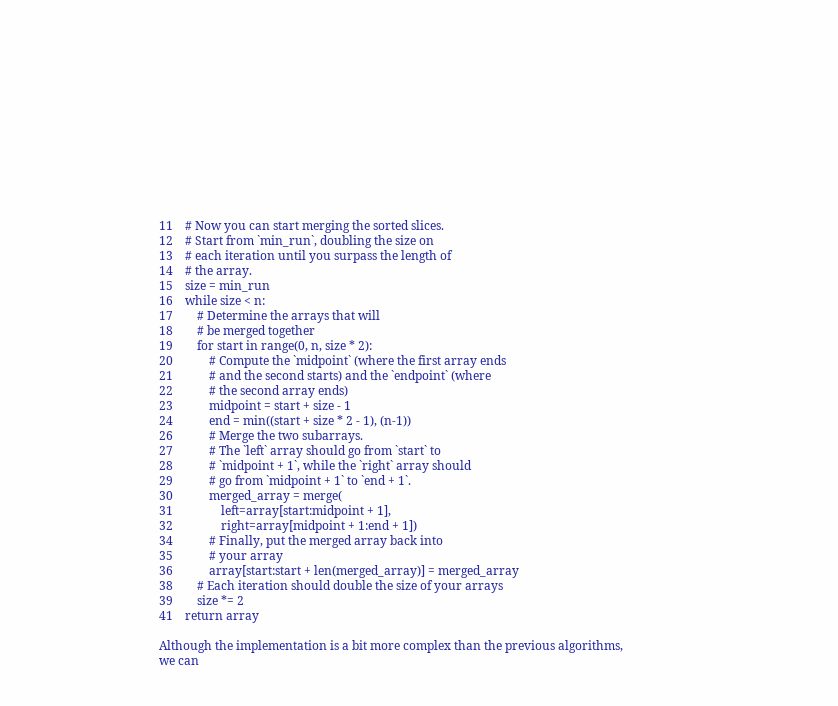11    # Now you can start merging the sorted slices.
12    # Start from `min_run`, doubling the size on
13    # each iteration until you surpass the length of
14    # the array.
15    size = min_run
16    while size < n:
17        # Determine the arrays that will
18        # be merged together
19        for start in range(0, n, size * 2):
20            # Compute the `midpoint` (where the first array ends
21            # and the second starts) and the `endpoint` (where
22            # the second array ends)
23            midpoint = start + size - 1
24            end = min((start + size * 2 - 1), (n-1))
26            # Merge the two subarrays.
27            # The `left` array should go from `start` to
28            # `midpoint + 1`, while the `right` array should
29            # go from `midpoint + 1` to `end + 1`.
30            merged_array = merge(
31                left=array[start:midpoint + 1],
32                right=array[midpoint + 1:end + 1])
34            # Finally, put the merged array back into
35            # your array
36            array[start:start + len(merged_array)] = merged_array
38        # Each iteration should double the size of your arrays
39        size *= 2
41    return array

Although the implementation is a bit more complex than the previous algorithms, we can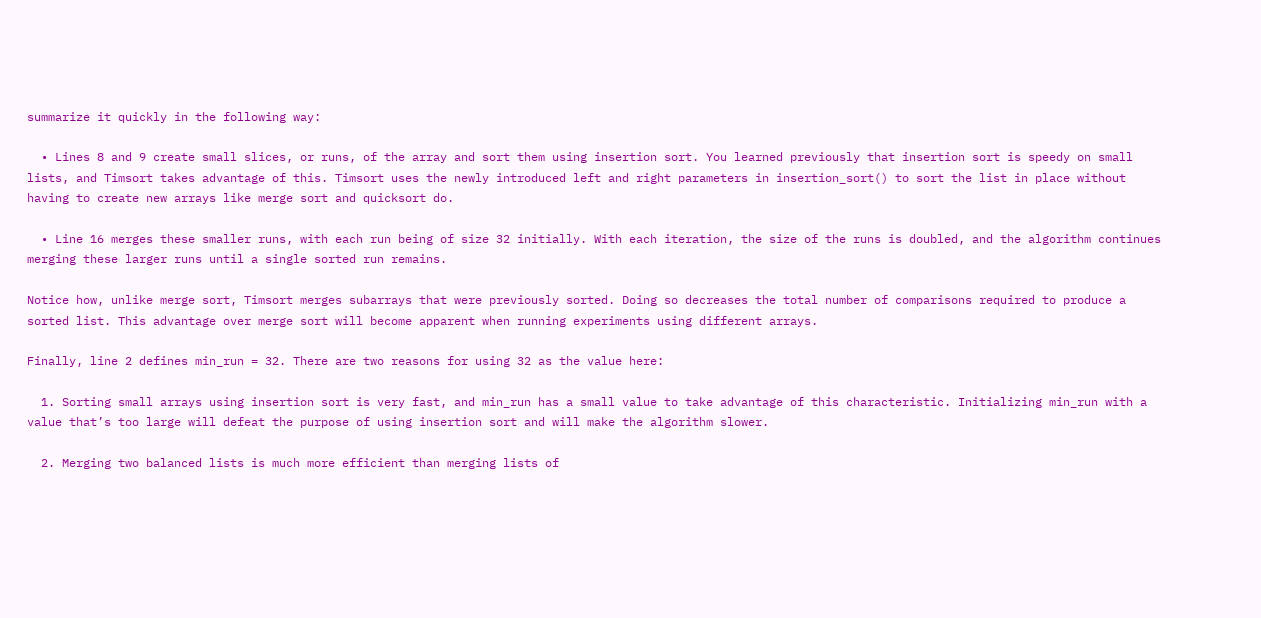summarize it quickly in the following way:

  • Lines 8 and 9 create small slices, or runs, of the array and sort them using insertion sort. You learned previously that insertion sort is speedy on small lists, and Timsort takes advantage of this. Timsort uses the newly introduced left and right parameters in insertion_sort() to sort the list in place without having to create new arrays like merge sort and quicksort do.

  • Line 16 merges these smaller runs, with each run being of size 32 initially. With each iteration, the size of the runs is doubled, and the algorithm continues merging these larger runs until a single sorted run remains.

Notice how, unlike merge sort, Timsort merges subarrays that were previously sorted. Doing so decreases the total number of comparisons required to produce a sorted list. This advantage over merge sort will become apparent when running experiments using different arrays.

Finally, line 2 defines min_run = 32. There are two reasons for using 32 as the value here:

  1. Sorting small arrays using insertion sort is very fast, and min_run has a small value to take advantage of this characteristic. Initializing min_run with a value that’s too large will defeat the purpose of using insertion sort and will make the algorithm slower.

  2. Merging two balanced lists is much more efficient than merging lists of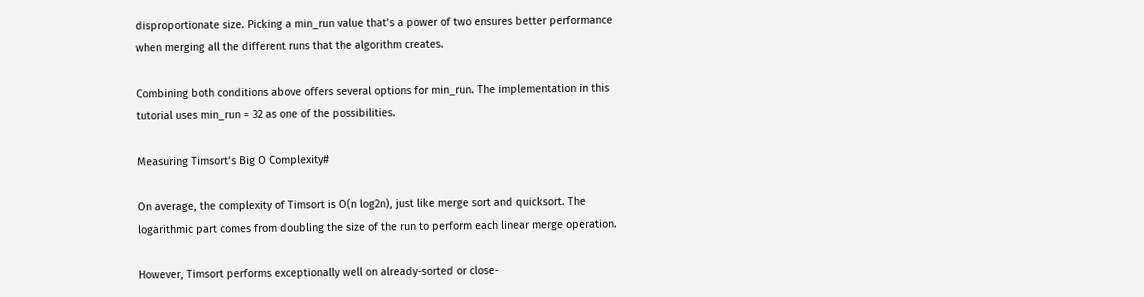disproportionate size. Picking a min_run value that’s a power of two ensures better performance when merging all the different runs that the algorithm creates.

Combining both conditions above offers several options for min_run. The implementation in this tutorial uses min_run = 32 as one of the possibilities.

Measuring Timsort’s Big O Complexity#

On average, the complexity of Timsort is O(n log2n), just like merge sort and quicksort. The logarithmic part comes from doubling the size of the run to perform each linear merge operation.

However, Timsort performs exceptionally well on already-sorted or close-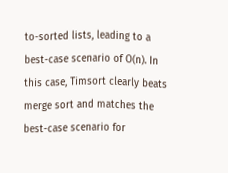to-sorted lists, leading to a best-case scenario of O(n). In this case, Timsort clearly beats merge sort and matches the best-case scenario for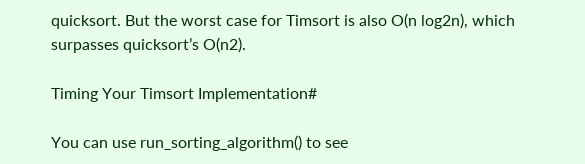quicksort. But the worst case for Timsort is also O(n log2n), which surpasses quicksort’s O(n2).

Timing Your Timsort Implementation#

You can use run_sorting_algorithm() to see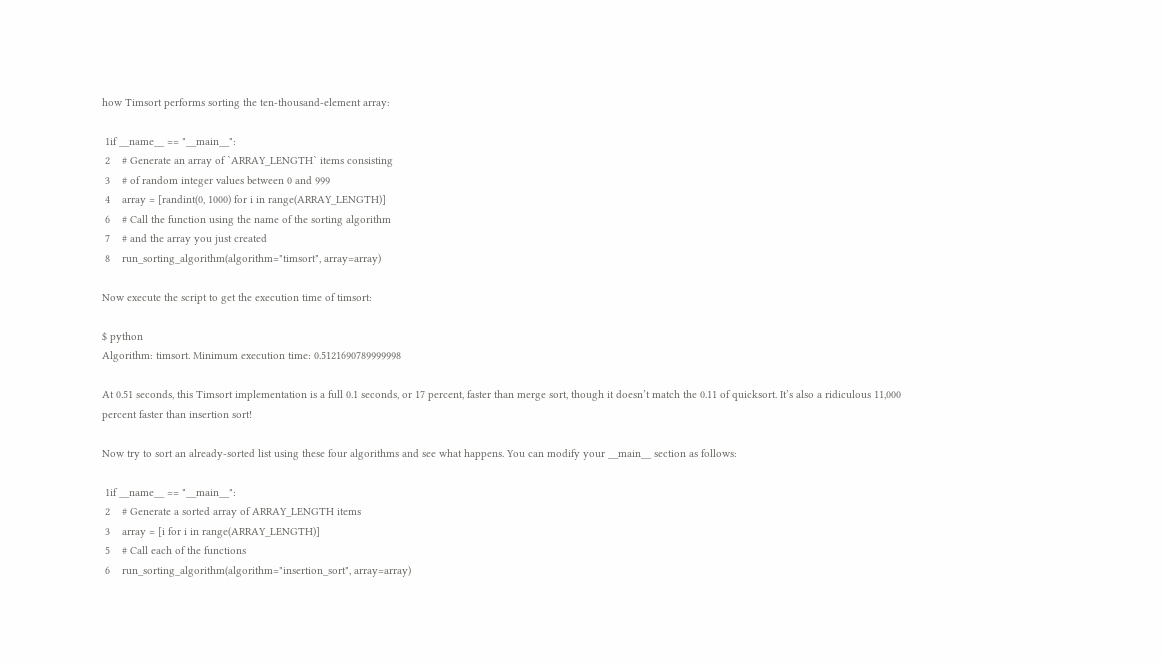how Timsort performs sorting the ten-thousand-element array:

 1if __name__ == "__main__":
 2    # Generate an array of `ARRAY_LENGTH` items consisting
 3    # of random integer values between 0 and 999
 4    array = [randint(0, 1000) for i in range(ARRAY_LENGTH)]
 6    # Call the function using the name of the sorting algorithm
 7    # and the array you just created
 8    run_sorting_algorithm(algorithm="timsort", array=array)

Now execute the script to get the execution time of timsort:

$ python
Algorithm: timsort. Minimum execution time: 0.5121690789999998

At 0.51 seconds, this Timsort implementation is a full 0.1 seconds, or 17 percent, faster than merge sort, though it doesn’t match the 0.11 of quicksort. It’s also a ridiculous 11,000 percent faster than insertion sort!

Now try to sort an already-sorted list using these four algorithms and see what happens. You can modify your __main__ section as follows:

 1if __name__ == "__main__":
 2    # Generate a sorted array of ARRAY_LENGTH items
 3    array = [i for i in range(ARRAY_LENGTH)]
 5    # Call each of the functions
 6    run_sorting_algorithm(algorithm="insertion_sort", array=array)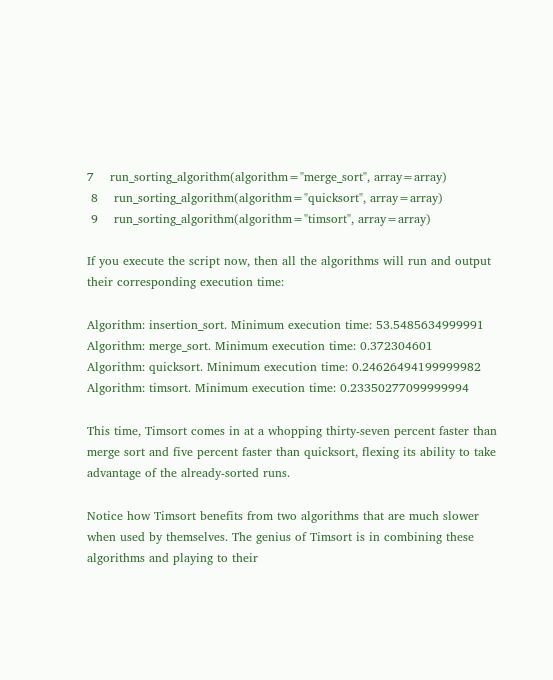7    run_sorting_algorithm(algorithm="merge_sort", array=array)
 8    run_sorting_algorithm(algorithm="quicksort", array=array)
 9    run_sorting_algorithm(algorithm="timsort", array=array)

If you execute the script now, then all the algorithms will run and output their corresponding execution time:

Algorithm: insertion_sort. Minimum execution time: 53.5485634999991
Algorithm: merge_sort. Minimum execution time: 0.372304601
Algorithm: quicksort. Minimum execution time: 0.24626494199999982
Algorithm: timsort. Minimum execution time: 0.23350277099999994

This time, Timsort comes in at a whopping thirty-seven percent faster than merge sort and five percent faster than quicksort, flexing its ability to take advantage of the already-sorted runs.

Notice how Timsort benefits from two algorithms that are much slower when used by themselves. The genius of Timsort is in combining these algorithms and playing to their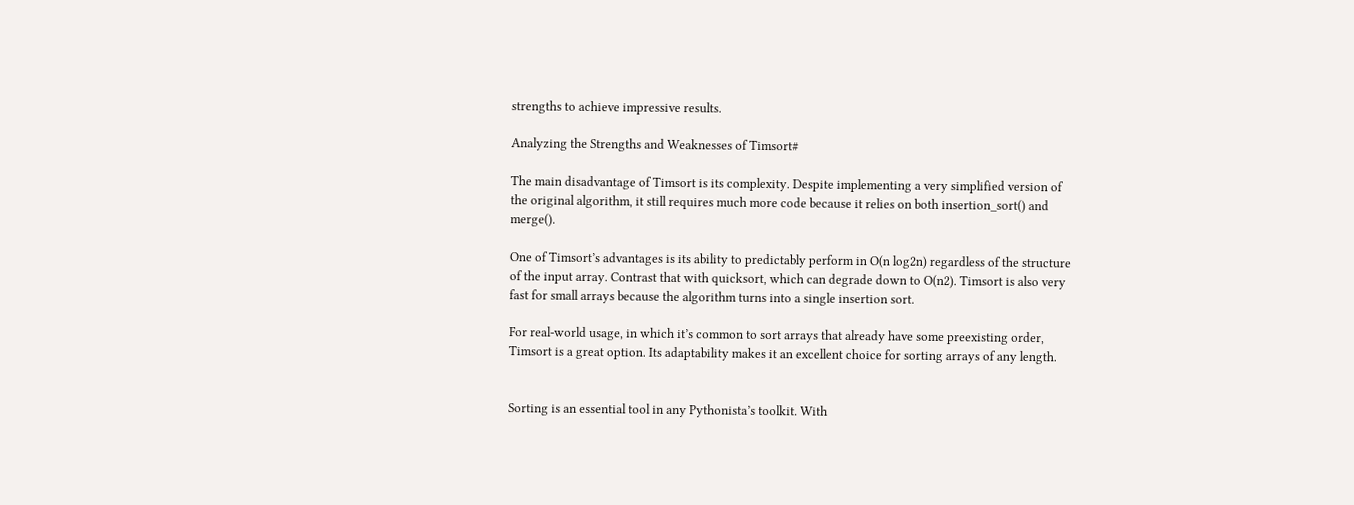strengths to achieve impressive results.

Analyzing the Strengths and Weaknesses of Timsort#

The main disadvantage of Timsort is its complexity. Despite implementing a very simplified version of the original algorithm, it still requires much more code because it relies on both insertion_sort() and merge().

One of Timsort’s advantages is its ability to predictably perform in O(n log2n) regardless of the structure of the input array. Contrast that with quicksort, which can degrade down to O(n2). Timsort is also very fast for small arrays because the algorithm turns into a single insertion sort.

For real-world usage, in which it’s common to sort arrays that already have some preexisting order, Timsort is a great option. Its adaptability makes it an excellent choice for sorting arrays of any length.


Sorting is an essential tool in any Pythonista’s toolkit. With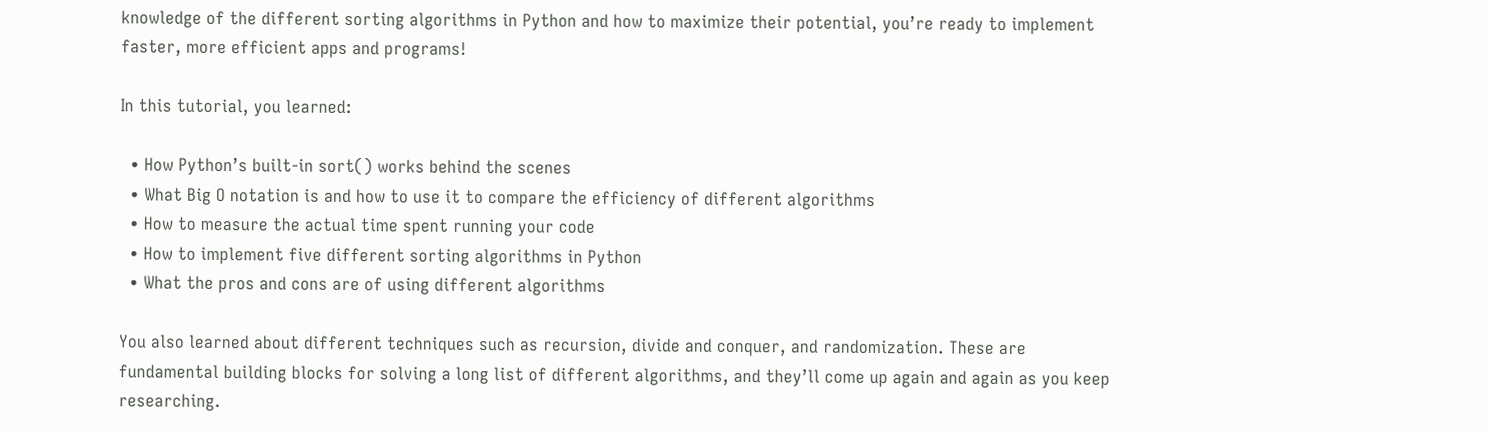knowledge of the different sorting algorithms in Python and how to maximize their potential, you’re ready to implement faster, more efficient apps and programs!

In this tutorial, you learned:

  • How Python’s built-in sort() works behind the scenes
  • What Big O notation is and how to use it to compare the efficiency of different algorithms
  • How to measure the actual time spent running your code
  • How to implement five different sorting algorithms in Python
  • What the pros and cons are of using different algorithms

You also learned about different techniques such as recursion, divide and conquer, and randomization. These are fundamental building blocks for solving a long list of different algorithms, and they’ll come up again and again as you keep researching.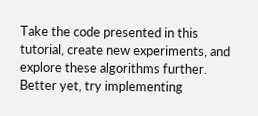Take the code presented in this tutorial, create new experiments, and explore these algorithms further. Better yet, try implementing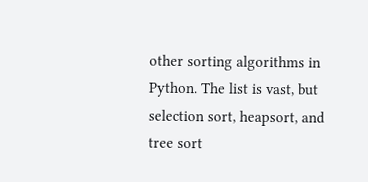other sorting algorithms in Python. The list is vast, but selection sort, heapsort, and tree sort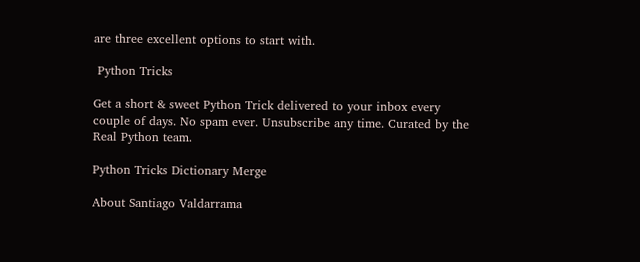are three excellent options to start with.

 Python Tricks

Get a short & sweet Python Trick delivered to your inbox every couple of days. No spam ever. Unsubscribe any time. Curated by the Real Python team.

Python Tricks Dictionary Merge

About Santiago Valdarrama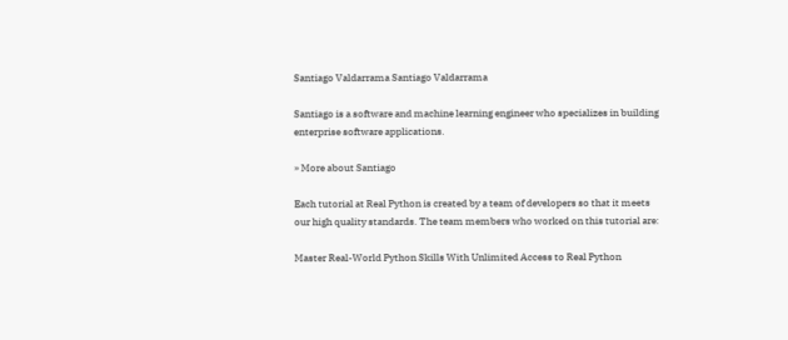Santiago Valdarrama Santiago Valdarrama

Santiago is a software and machine learning engineer who specializes in building enterprise software applications.

» More about Santiago

Each tutorial at Real Python is created by a team of developers so that it meets our high quality standards. The team members who worked on this tutorial are:

Master Real-World Python Skills With Unlimited Access to Real Python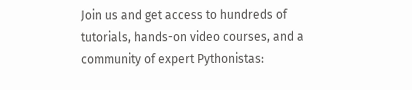Join us and get access to hundreds of tutorials, hands-on video courses, and a community of expert Pythonistas: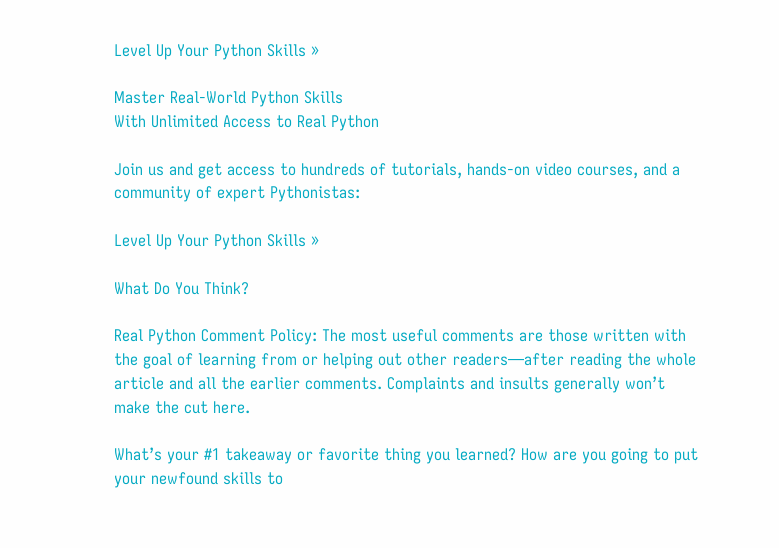Level Up Your Python Skills »

Master Real-World Python Skills
With Unlimited Access to Real Python

Join us and get access to hundreds of tutorials, hands-on video courses, and a community of expert Pythonistas:

Level Up Your Python Skills »

What Do You Think?

Real Python Comment Policy: The most useful comments are those written with the goal of learning from or helping out other readers—after reading the whole article and all the earlier comments. Complaints and insults generally won’t make the cut here.

What’s your #1 takeaway or favorite thing you learned? How are you going to put your newfound skills to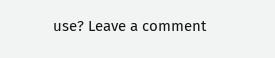use? Leave a comment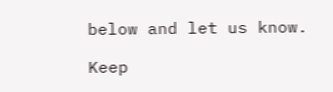below and let us know.

Keep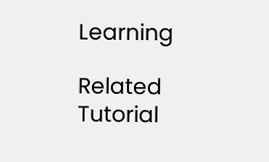Learning

Related Tutorial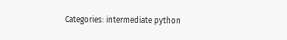Categories: intermediate python